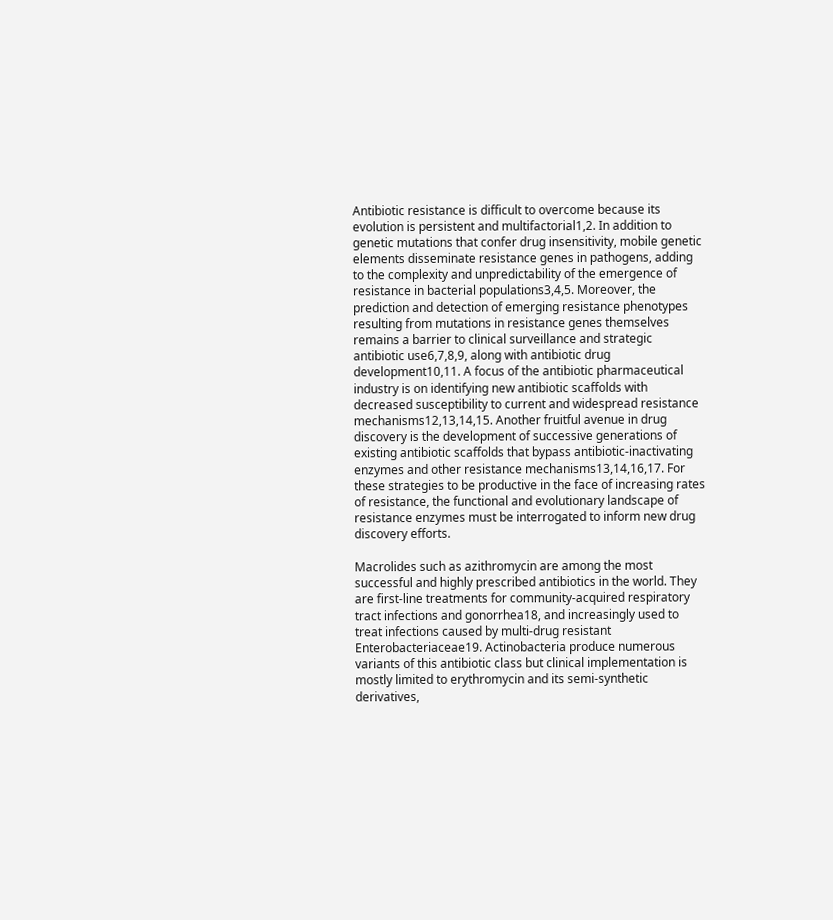Antibiotic resistance is difficult to overcome because its evolution is persistent and multifactorial1,2. In addition to genetic mutations that confer drug insensitivity, mobile genetic elements disseminate resistance genes in pathogens, adding to the complexity and unpredictability of the emergence of resistance in bacterial populations3,4,5. Moreover, the prediction and detection of emerging resistance phenotypes resulting from mutations in resistance genes themselves remains a barrier to clinical surveillance and strategic antibiotic use6,7,8,9, along with antibiotic drug development10,11. A focus of the antibiotic pharmaceutical industry is on identifying new antibiotic scaffolds with decreased susceptibility to current and widespread resistance mechanisms12,13,14,15. Another fruitful avenue in drug discovery is the development of successive generations of existing antibiotic scaffolds that bypass antibiotic-inactivating enzymes and other resistance mechanisms13,14,16,17. For these strategies to be productive in the face of increasing rates of resistance, the functional and evolutionary landscape of resistance enzymes must be interrogated to inform new drug discovery efforts.

Macrolides such as azithromycin are among the most successful and highly prescribed antibiotics in the world. They are first-line treatments for community-acquired respiratory tract infections and gonorrhea18, and increasingly used to treat infections caused by multi-drug resistant Enterobacteriaceae19. Actinobacteria produce numerous variants of this antibiotic class but clinical implementation is mostly limited to erythromycin and its semi-synthetic derivatives,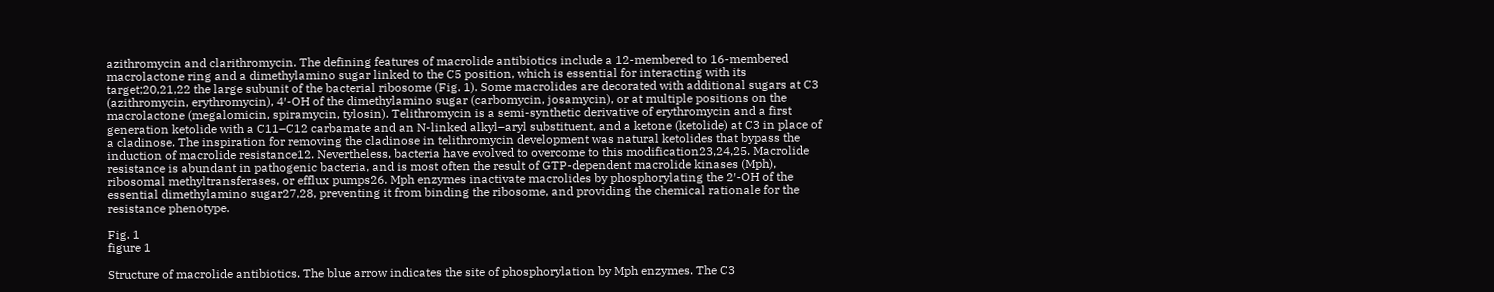azithromycin and clarithromycin. The defining features of macrolide antibiotics include a 12-membered to 16-membered macrolactone ring and a dimethylamino sugar linked to the C5 position, which is essential for interacting with its target;20,21,22 the large subunit of the bacterial ribosome (Fig. 1). Some macrolides are decorated with additional sugars at C3 (azithromycin, erythromycin), 4′-OH of the dimethylamino sugar (carbomycin, josamycin), or at multiple positions on the macrolactone (megalomicin, spiramycin, tylosin). Telithromycin is a semi-synthetic derivative of erythromycin and a first generation ketolide with a C11–C12 carbamate and an N-linked alkyl–aryl substituent, and a ketone (ketolide) at C3 in place of a cladinose. The inspiration for removing the cladinose in telithromycin development was natural ketolides that bypass the induction of macrolide resistance12. Nevertheless, bacteria have evolved to overcome to this modification23,24,25. Macrolide resistance is abundant in pathogenic bacteria, and is most often the result of GTP-dependent macrolide kinases (Mph), ribosomal methyltransferases, or efflux pumps26. Mph enzymes inactivate macrolides by phosphorylating the 2′-OH of the essential dimethylamino sugar27,28, preventing it from binding the ribosome, and providing the chemical rationale for the resistance phenotype.

Fig. 1
figure 1

Structure of macrolide antibiotics. The blue arrow indicates the site of phosphorylation by Mph enzymes. The C3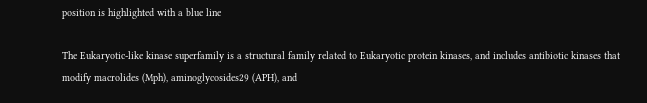position is highlighted with a blue line

The Eukaryotic-like kinase superfamily is a structural family related to Eukaryotic protein kinases, and includes antibiotic kinases that modify macrolides (Mph), aminoglycosides29 (APH), and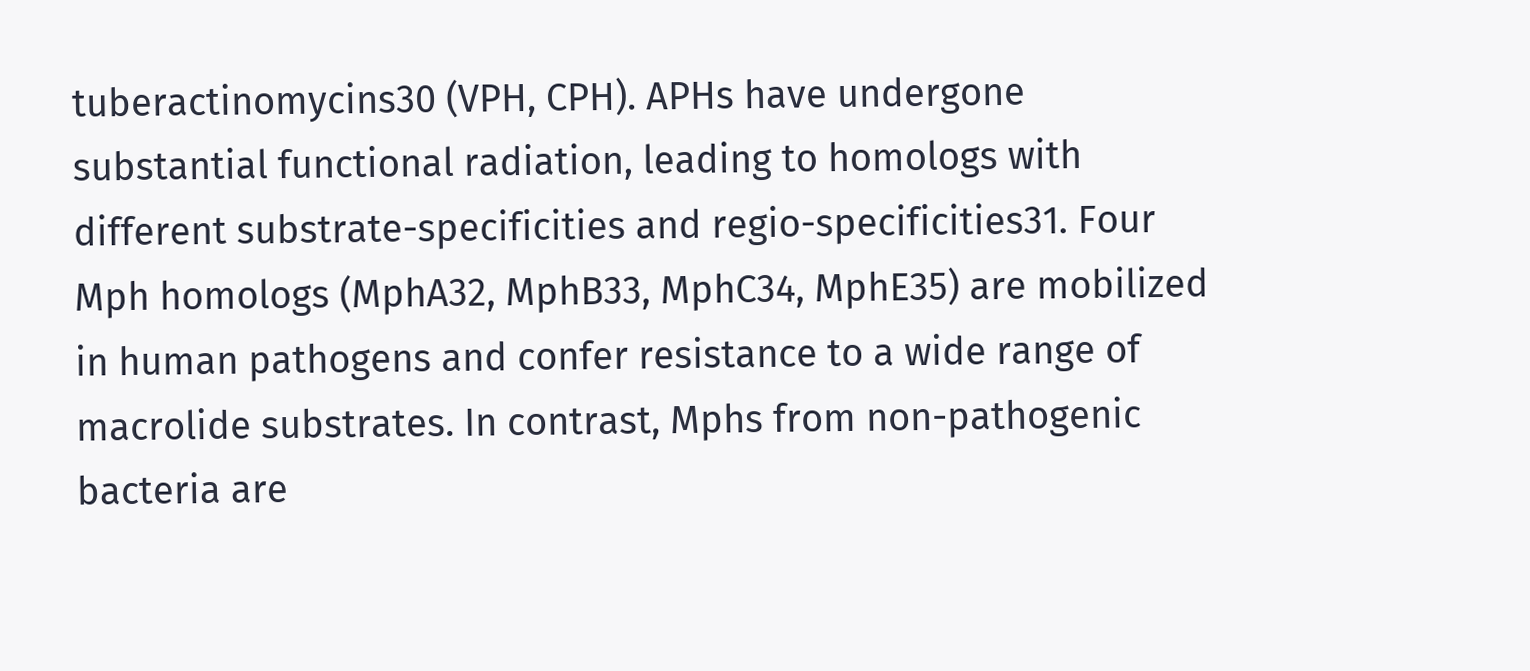tuberactinomycins30 (VPH, CPH). APHs have undergone substantial functional radiation, leading to homologs with different substrate-specificities and regio-specificities31. Four Mph homologs (MphA32, MphB33, MphC34, MphE35) are mobilized in human pathogens and confer resistance to a wide range of macrolide substrates. In contrast, Mphs from non-pathogenic bacteria are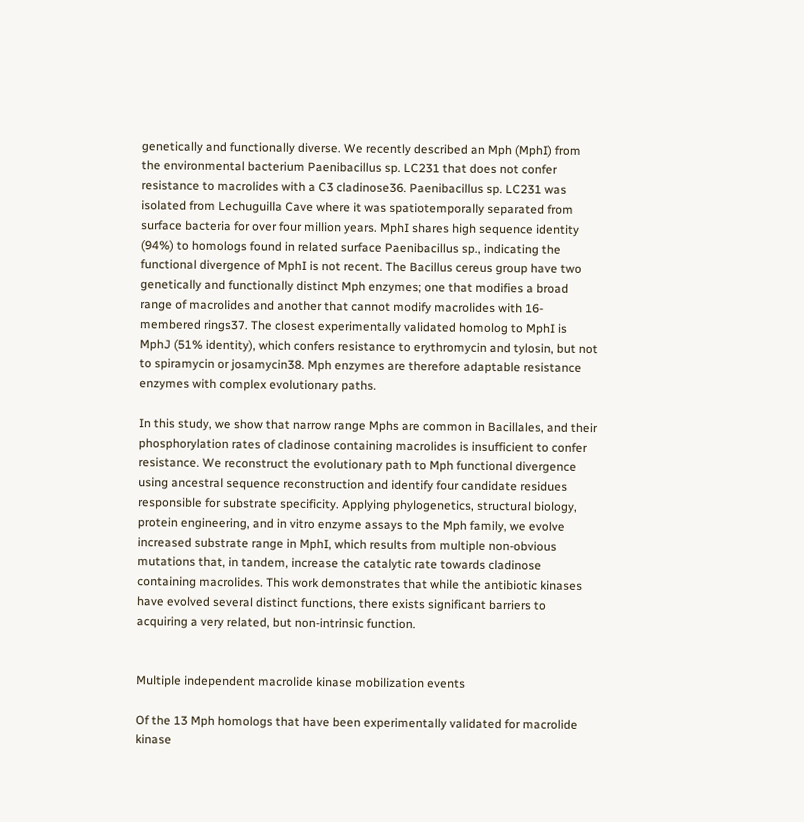genetically and functionally diverse. We recently described an Mph (MphI) from the environmental bacterium Paenibacillus sp. LC231 that does not confer resistance to macrolides with a C3 cladinose36. Paenibacillus sp. LC231 was isolated from Lechuguilla Cave where it was spatiotemporally separated from surface bacteria for over four million years. MphI shares high sequence identity (94%) to homologs found in related surface Paenibacillus sp., indicating the functional divergence of MphI is not recent. The Bacillus cereus group have two genetically and functionally distinct Mph enzymes; one that modifies a broad range of macrolides and another that cannot modify macrolides with 16-membered rings37. The closest experimentally validated homolog to MphI is MphJ (51% identity), which confers resistance to erythromycin and tylosin, but not to spiramycin or josamycin38. Mph enzymes are therefore adaptable resistance enzymes with complex evolutionary paths.

In this study, we show that narrow range Mphs are common in Bacillales, and their phosphorylation rates of cladinose containing macrolides is insufficient to confer resistance. We reconstruct the evolutionary path to Mph functional divergence using ancestral sequence reconstruction and identify four candidate residues responsible for substrate specificity. Applying phylogenetics, structural biology, protein engineering, and in vitro enzyme assays to the Mph family, we evolve increased substrate range in MphI, which results from multiple non-obvious mutations that, in tandem, increase the catalytic rate towards cladinose containing macrolides. This work demonstrates that while the antibiotic kinases have evolved several distinct functions, there exists significant barriers to acquiring a very related, but non-intrinsic function.


Multiple independent macrolide kinase mobilization events

Of the 13 Mph homologs that have been experimentally validated for macrolide kinase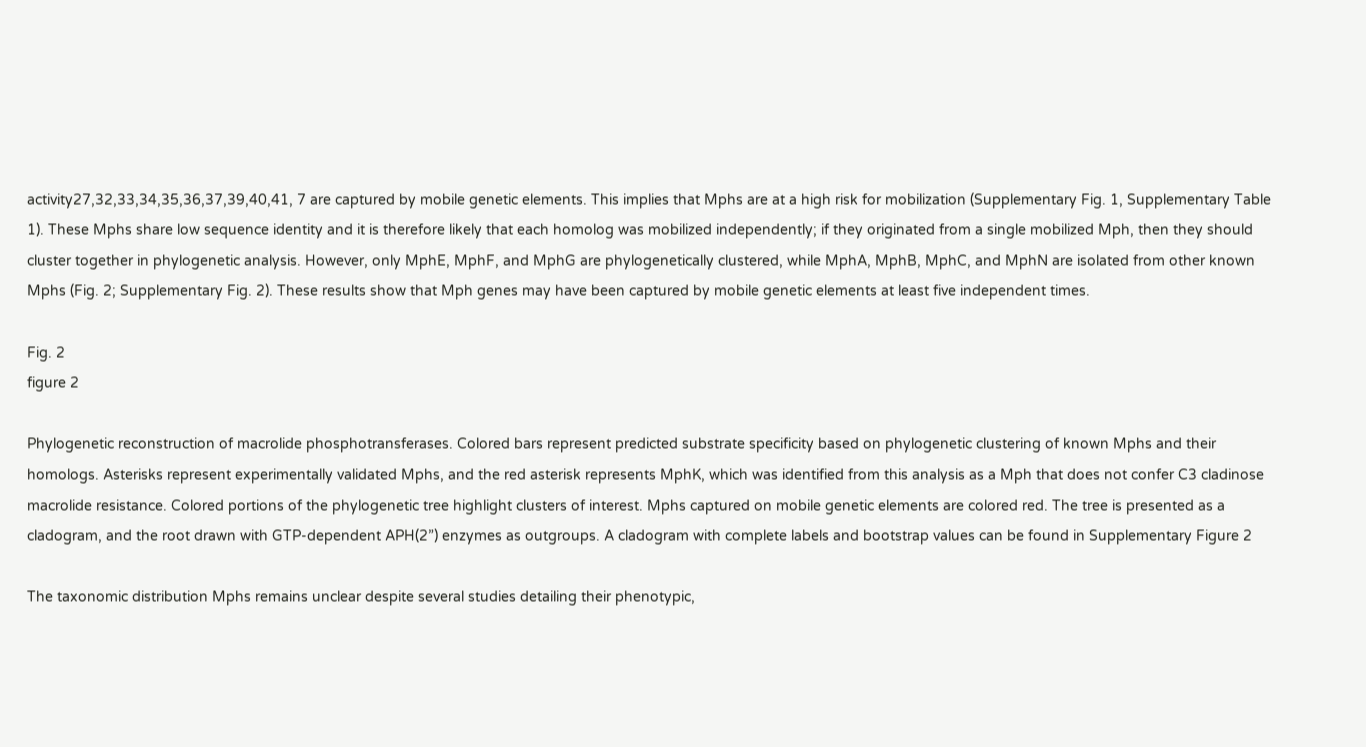activity27,32,33,34,35,36,37,39,40,41, 7 are captured by mobile genetic elements. This implies that Mphs are at a high risk for mobilization (Supplementary Fig. 1, Supplementary Table 1). These Mphs share low sequence identity and it is therefore likely that each homolog was mobilized independently; if they originated from a single mobilized Mph, then they should cluster together in phylogenetic analysis. However, only MphE, MphF, and MphG are phylogenetically clustered, while MphA, MphB, MphC, and MphN are isolated from other known Mphs (Fig. 2; Supplementary Fig. 2). These results show that Mph genes may have been captured by mobile genetic elements at least five independent times.

Fig. 2
figure 2

Phylogenetic reconstruction of macrolide phosphotransferases. Colored bars represent predicted substrate specificity based on phylogenetic clustering of known Mphs and their homologs. Asterisks represent experimentally validated Mphs, and the red asterisk represents MphK, which was identified from this analysis as a Mph that does not confer C3 cladinose macrolide resistance. Colored portions of the phylogenetic tree highlight clusters of interest. Mphs captured on mobile genetic elements are colored red. The tree is presented as a cladogram, and the root drawn with GTP-dependent APH(2”) enzymes as outgroups. A cladogram with complete labels and bootstrap values can be found in Supplementary Figure 2

The taxonomic distribution Mphs remains unclear despite several studies detailing their phenotypic,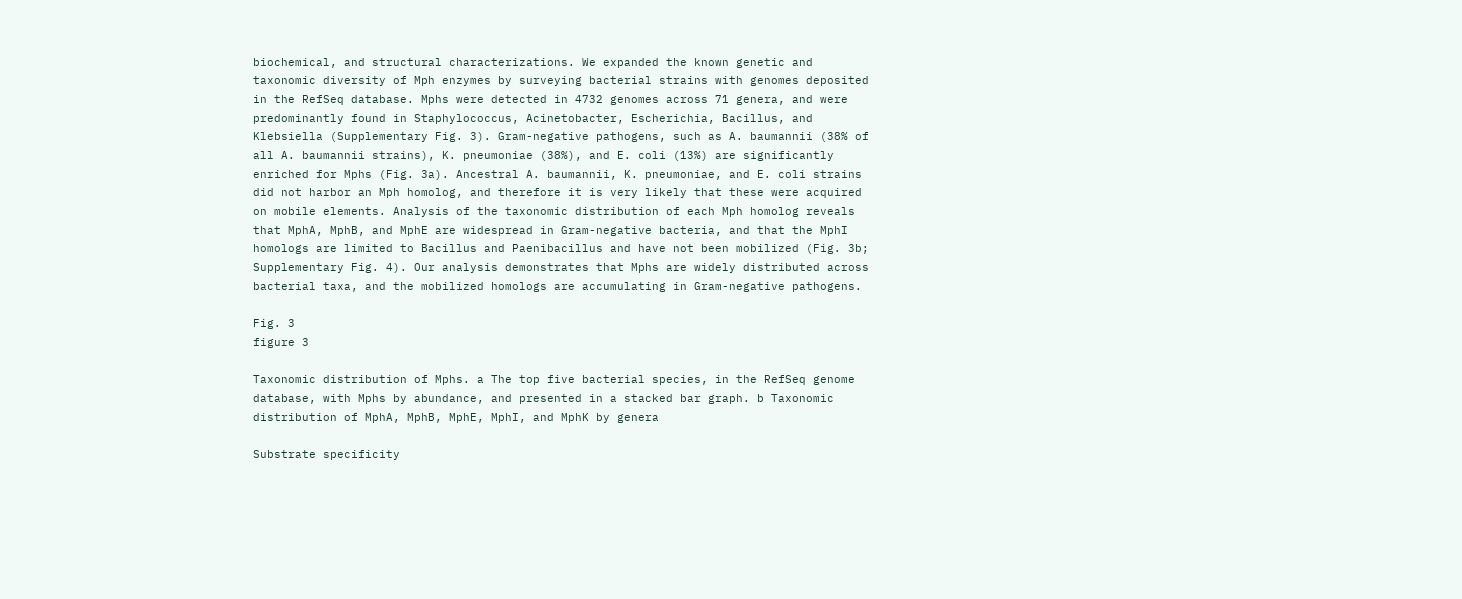biochemical, and structural characterizations. We expanded the known genetic and taxonomic diversity of Mph enzymes by surveying bacterial strains with genomes deposited in the RefSeq database. Mphs were detected in 4732 genomes across 71 genera, and were predominantly found in Staphylococcus, Acinetobacter, Escherichia, Bacillus, and Klebsiella (Supplementary Fig. 3). Gram-negative pathogens, such as A. baumannii (38% of all A. baumannii strains), K. pneumoniae (38%), and E. coli (13%) are significantly enriched for Mphs (Fig. 3a). Ancestral A. baumannii, K. pneumoniae, and E. coli strains did not harbor an Mph homolog, and therefore it is very likely that these were acquired on mobile elements. Analysis of the taxonomic distribution of each Mph homolog reveals that MphA, MphB, and MphE are widespread in Gram-negative bacteria, and that the MphI homologs are limited to Bacillus and Paenibacillus and have not been mobilized (Fig. 3b; Supplementary Fig. 4). Our analysis demonstrates that Mphs are widely distributed across bacterial taxa, and the mobilized homologs are accumulating in Gram-negative pathogens.

Fig. 3
figure 3

Taxonomic distribution of Mphs. a The top five bacterial species, in the RefSeq genome database, with Mphs by abundance, and presented in a stacked bar graph. b Taxonomic distribution of MphA, MphB, MphE, MphI, and MphK by genera

Substrate specificity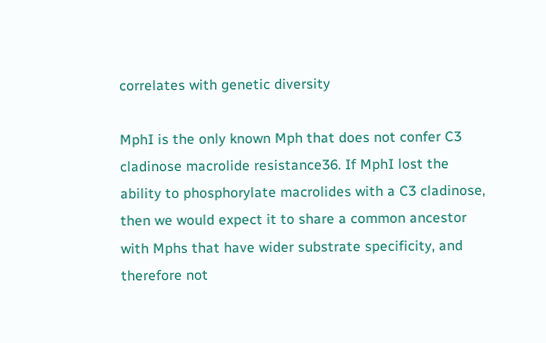correlates with genetic diversity

MphI is the only known Mph that does not confer C3 cladinose macrolide resistance36. If MphI lost the ability to phosphorylate macrolides with a C3 cladinose, then we would expect it to share a common ancestor with Mphs that have wider substrate specificity, and therefore not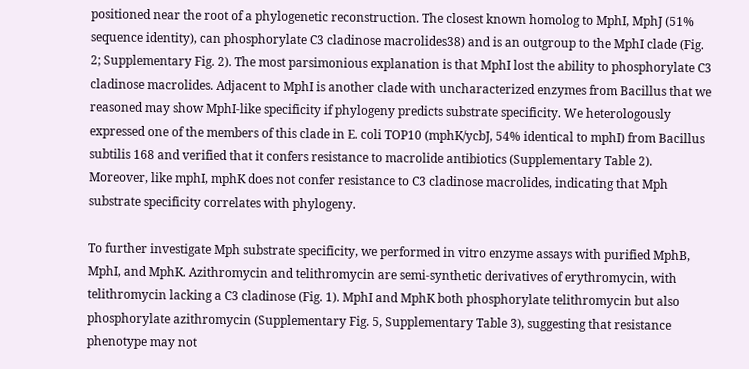positioned near the root of a phylogenetic reconstruction. The closest known homolog to MphI, MphJ (51% sequence identity), can phosphorylate C3 cladinose macrolides38) and is an outgroup to the MphI clade (Fig. 2; Supplementary Fig. 2). The most parsimonious explanation is that MphI lost the ability to phosphorylate C3 cladinose macrolides. Adjacent to MphI is another clade with uncharacterized enzymes from Bacillus that we reasoned may show MphI-like specificity if phylogeny predicts substrate specificity. We heterologously expressed one of the members of this clade in E. coli TOP10 (mphK/ycbJ, 54% identical to mphI) from Bacillus subtilis 168 and verified that it confers resistance to macrolide antibiotics (Supplementary Table 2). Moreover, like mphI, mphK does not confer resistance to C3 cladinose macrolides, indicating that Mph substrate specificity correlates with phylogeny.

To further investigate Mph substrate specificity, we performed in vitro enzyme assays with purified MphB, MphI, and MphK. Azithromycin and telithromycin are semi-synthetic derivatives of erythromycin, with telithromycin lacking a C3 cladinose (Fig. 1). MphI and MphK both phosphorylate telithromycin but also phosphorylate azithromycin (Supplementary Fig. 5, Supplementary Table 3), suggesting that resistance phenotype may not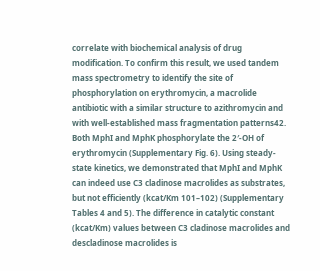correlate with biochemical analysis of drug modification. To confirm this result, we used tandem mass spectrometry to identify the site of phosphorylation on erythromycin, a macrolide antibiotic with a similar structure to azithromycin and with well-established mass fragmentation patterns42. Both MphI and MphK phosphorylate the 2′-OH of erythromycin (Supplementary Fig. 6). Using steady-state kinetics, we demonstrated that MphI and MphK can indeed use C3 cladinose macrolides as substrates, but not efficiently (kcat/Km 101–102) (Supplementary Tables 4 and 5). The difference in catalytic constant (kcat/Km) values between C3 cladinose macrolides and descladinose macrolides is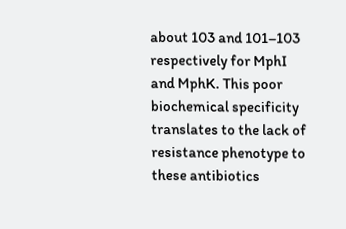about 103 and 101–103 respectively for MphI and MphK. This poor biochemical specificity translates to the lack of resistance phenotype to these antibiotics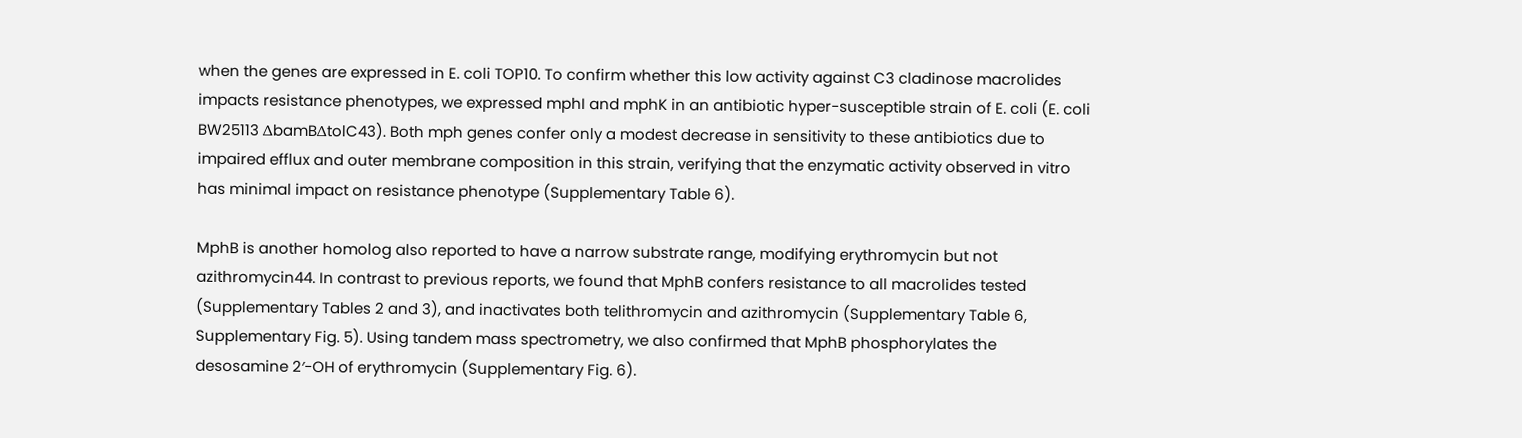when the genes are expressed in E. coli TOP10. To confirm whether this low activity against C3 cladinose macrolides impacts resistance phenotypes, we expressed mphI and mphK in an antibiotic hyper-susceptible strain of E. coli (E. coli BW25113 ΔbamBΔtolC43). Both mph genes confer only a modest decrease in sensitivity to these antibiotics due to impaired efflux and outer membrane composition in this strain, verifying that the enzymatic activity observed in vitro has minimal impact on resistance phenotype (Supplementary Table 6).

MphB is another homolog also reported to have a narrow substrate range, modifying erythromycin but not azithromycin44. In contrast to previous reports, we found that MphB confers resistance to all macrolides tested (Supplementary Tables 2 and 3), and inactivates both telithromycin and azithromycin (Supplementary Table 6, Supplementary Fig. 5). Using tandem mass spectrometry, we also confirmed that MphB phosphorylates the desosamine 2′-OH of erythromycin (Supplementary Fig. 6).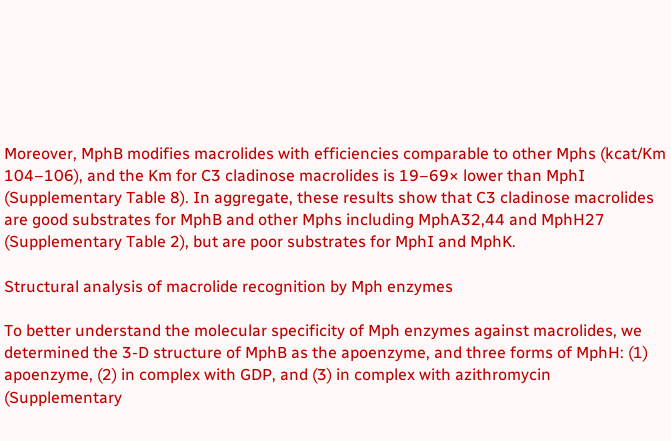Moreover, MphB modifies macrolides with efficiencies comparable to other Mphs (kcat/Km 104–106), and the Km for C3 cladinose macrolides is 19–69× lower than MphI (Supplementary Table 8). In aggregate, these results show that C3 cladinose macrolides are good substrates for MphB and other Mphs including MphA32,44 and MphH27 (Supplementary Table 2), but are poor substrates for MphI and MphK.

Structural analysis of macrolide recognition by Mph enzymes

To better understand the molecular specificity of Mph enzymes against macrolides, we determined the 3-D structure of MphB as the apoenzyme, and three forms of MphH: (1) apoenzyme, (2) in complex with GDP, and (3) in complex with azithromycin (Supplementary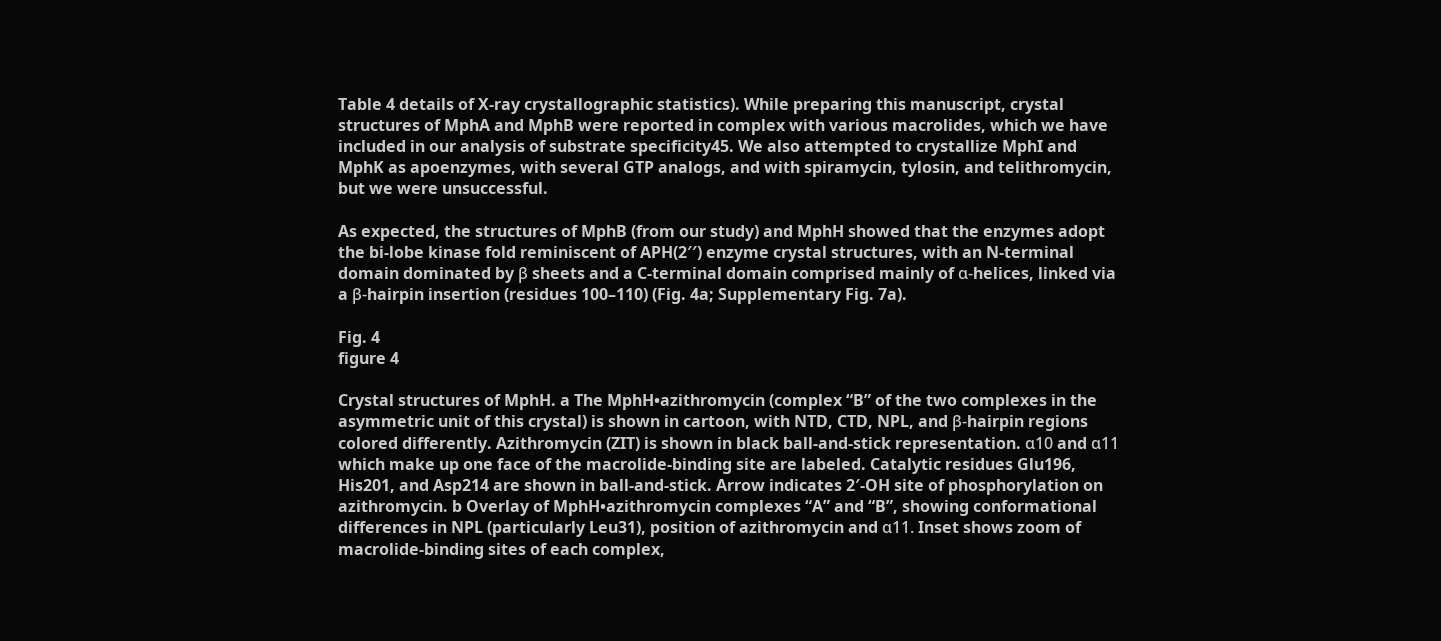Table 4 details of X-ray crystallographic statistics). While preparing this manuscript, crystal structures of MphA and MphB were reported in complex with various macrolides, which we have included in our analysis of substrate specificity45. We also attempted to crystallize MphI and MphK as apoenzymes, with several GTP analogs, and with spiramycin, tylosin, and telithromycin, but we were unsuccessful.

As expected, the structures of MphB (from our study) and MphH showed that the enzymes adopt the bi-lobe kinase fold reminiscent of APH(2′′) enzyme crystal structures, with an N-terminal domain dominated by β sheets and a C-terminal domain comprised mainly of α-helices, linked via a β-hairpin insertion (residues 100–110) (Fig. 4a; Supplementary Fig. 7a).

Fig. 4
figure 4

Crystal structures of MphH. a The MphH•azithromycin (complex “B” of the two complexes in the asymmetric unit of this crystal) is shown in cartoon, with NTD, CTD, NPL, and β-hairpin regions colored differently. Azithromycin (ZIT) is shown in black ball-and-stick representation. α10 and α11 which make up one face of the macrolide-binding site are labeled. Catalytic residues Glu196, His201, and Asp214 are shown in ball-and-stick. Arrow indicates 2′-OH site of phosphorylation on azithromycin. b Overlay of MphH•azithromycin complexes “A” and “B”, showing conformational differences in NPL (particularly Leu31), position of azithromycin and α11. Inset shows zoom of macrolide-binding sites of each complex,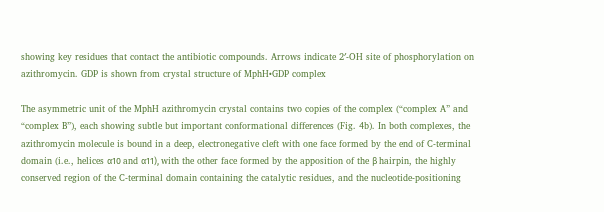showing key residues that contact the antibiotic compounds. Arrows indicate 2′-OH site of phosphorylation on azithromycin. GDP is shown from crystal structure of MphH•GDP complex

The asymmetric unit of the MphH azithromycin crystal contains two copies of the complex (“complex A” and “complex B”), each showing subtle but important conformational differences (Fig. 4b). In both complexes, the azithromycin molecule is bound in a deep, electronegative cleft with one face formed by the end of C-terminal domain (i.e., helices α10 and α11), with the other face formed by the apposition of the β hairpin, the highly conserved region of the C-terminal domain containing the catalytic residues, and the nucleotide-positioning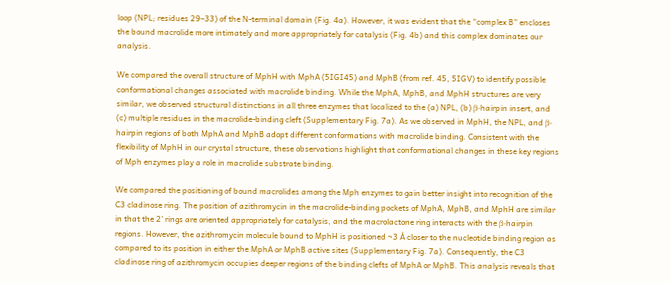loop (NPL; residues 29–33) of the N-terminal domain (Fig. 4a). However, it was evident that the “complex B” encloses the bound macrolide more intimately and more appropriately for catalysis (Fig. 4b) and this complex dominates our analysis.

We compared the overall structure of MphH with MphA (5IGI45) and MphB (from ref. 45, 5IGV) to identify possible conformational changes associated with macrolide binding. While the MphA, MphB, and MphH structures are very similar, we observed structural distinctions in all three enzymes that localized to the (a) NPL, (b) β-hairpin insert, and (c) multiple residues in the macrolide-binding cleft (Supplementary Fig. 7a). As we observed in MphH, the NPL, and β-hairpin regions of both MphA and MphB adopt different conformations with macrolide binding. Consistent with the flexibility of MphH in our crystal structure, these observations highlight that conformational changes in these key regions of Mph enzymes play a role in macrolide substrate binding.

We compared the positioning of bound macrolides among the Mph enzymes to gain better insight into recognition of the C3 cladinose ring. The position of azithromycin in the macrolide-binding pockets of MphA, MphB, and MphH are similar in that the 2’ rings are oriented appropriately for catalysis, and the macrolactone ring interacts with the β-hairpin regions. However, the azithromycin molecule bound to MphH is positioned ~3 Å closer to the nucleotide binding region as compared to its position in either the MphA or MphB active sites (Supplementary Fig. 7a). Consequently, the C3 cladinose ring of azithromycin occupies deeper regions of the binding clefts of MphA or MphB. This analysis reveals that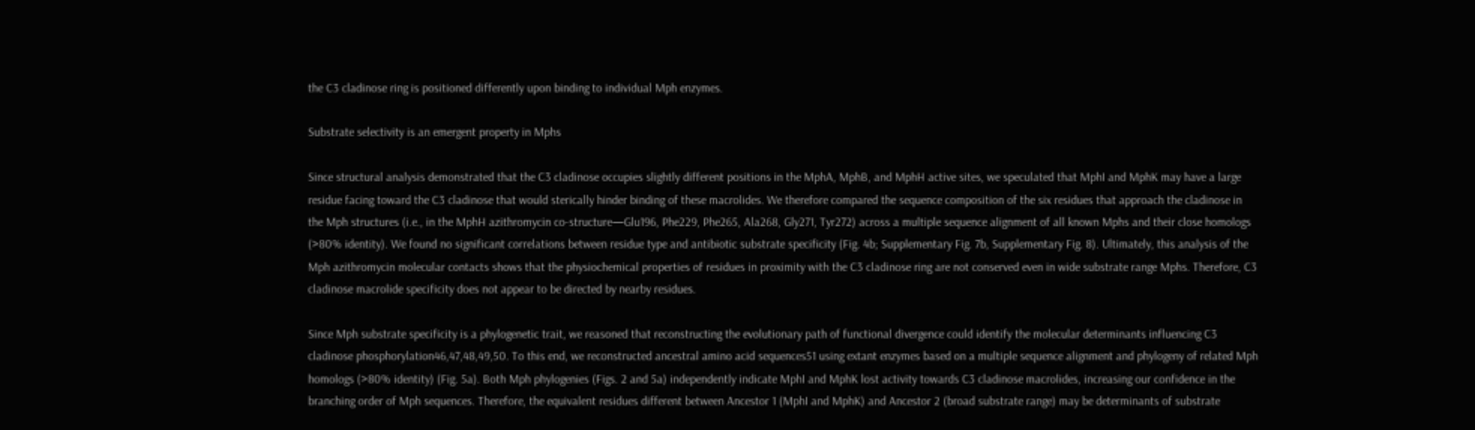the C3 cladinose ring is positioned differently upon binding to individual Mph enzymes.

Substrate selectivity is an emergent property in Mphs

Since structural analysis demonstrated that the C3 cladinose occupies slightly different positions in the MphA, MphB, and MphH active sites, we speculated that MphI and MphK may have a large residue facing toward the C3 cladinose that would sterically hinder binding of these macrolides. We therefore compared the sequence composition of the six residues that approach the cladinose in the Mph structures (i.e., in the MphH azithromycin co-structure—Glu196, Phe229, Phe265, Ala268, Gly271, Tyr272) across a multiple sequence alignment of all known Mphs and their close homologs (>80% identity). We found no significant correlations between residue type and antibiotic substrate specificity (Fig. 4b; Supplementary Fig. 7b, Supplementary Fig. 8). Ultimately, this analysis of the Mph azithromycin molecular contacts shows that the physiochemical properties of residues in proximity with the C3 cladinose ring are not conserved even in wide substrate range Mphs. Therefore, C3 cladinose macrolide specificity does not appear to be directed by nearby residues.

Since Mph substrate specificity is a phylogenetic trait, we reasoned that reconstructing the evolutionary path of functional divergence could identify the molecular determinants influencing C3 cladinose phosphorylation46,47,48,49,50. To this end, we reconstructed ancestral amino acid sequences51 using extant enzymes based on a multiple sequence alignment and phylogeny of related Mph homologs (>80% identity) (Fig. 5a). Both Mph phylogenies (Figs. 2 and 5a) independently indicate MphI and MphK lost activity towards C3 cladinose macrolides, increasing our confidence in the branching order of Mph sequences. Therefore, the equivalent residues different between Ancestor 1 (MphI and MphK) and Ancestor 2 (broad substrate range) may be determinants of substrate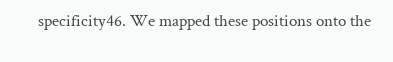specificity46. We mapped these positions onto the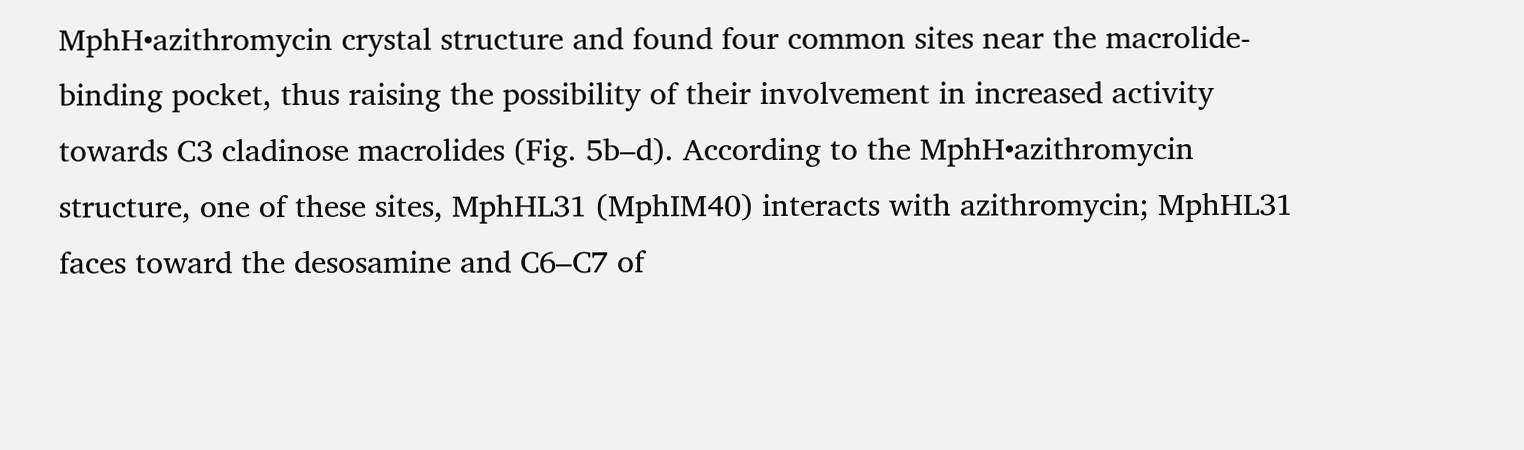MphH•azithromycin crystal structure and found four common sites near the macrolide-binding pocket, thus raising the possibility of their involvement in increased activity towards C3 cladinose macrolides (Fig. 5b–d). According to the MphH•azithromycin structure, one of these sites, MphHL31 (MphIM40) interacts with azithromycin; MphHL31 faces toward the desosamine and C6–C7 of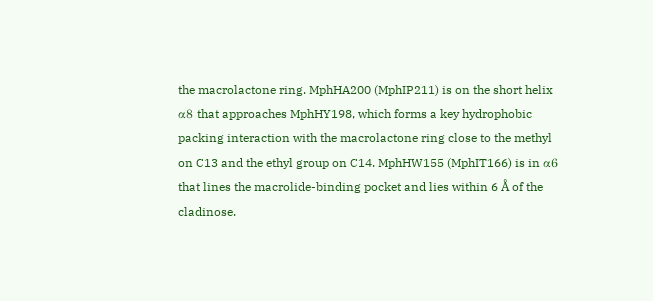the macrolactone ring. MphHA200 (MphIP211) is on the short helix α8 that approaches MphHY198, which forms a key hydrophobic packing interaction with the macrolactone ring close to the methyl on C13 and the ethyl group on C14. MphHW155 (MphIT166) is in α6 that lines the macrolide-binding pocket and lies within 6 Å of the cladinose.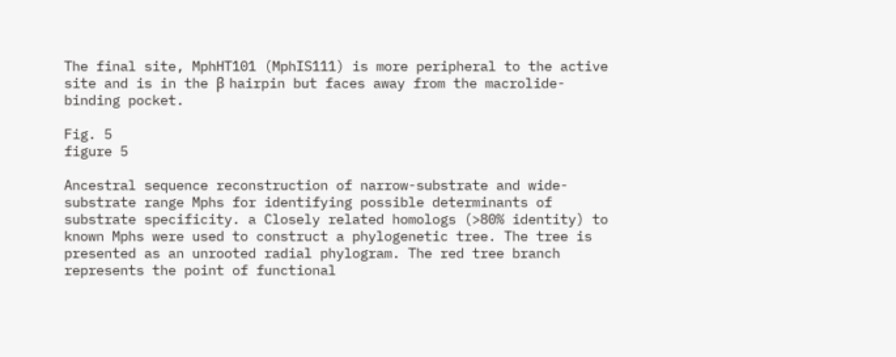The final site, MphHT101 (MphIS111) is more peripheral to the active site and is in the β hairpin but faces away from the macrolide-binding pocket.

Fig. 5
figure 5

Ancestral sequence reconstruction of narrow-substrate and wide-substrate range Mphs for identifying possible determinants of substrate specificity. a Closely related homologs (>80% identity) to known Mphs were used to construct a phylogenetic tree. The tree is presented as an unrooted radial phylogram. The red tree branch represents the point of functional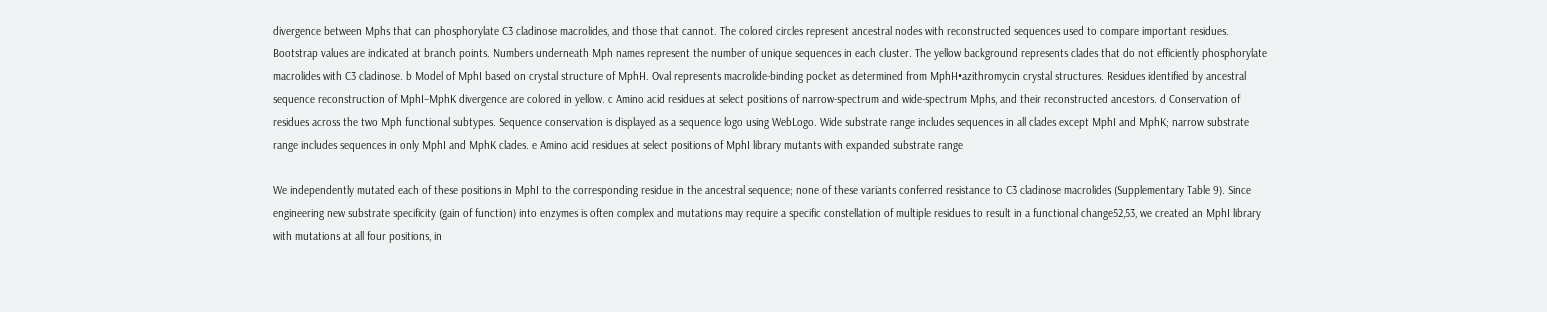divergence between Mphs that can phosphorylate C3 cladinose macrolides, and those that cannot. The colored circles represent ancestral nodes with reconstructed sequences used to compare important residues. Bootstrap values are indicated at branch points. Numbers underneath Mph names represent the number of unique sequences in each cluster. The yellow background represents clades that do not efficiently phosphorylate macrolides with C3 cladinose. b Model of MphI based on crystal structure of MphH. Oval represents macrolide-binding pocket as determined from MphH•azithromycin crystal structures. Residues identified by ancestral sequence reconstruction of MphI–MphK divergence are colored in yellow. c Amino acid residues at select positions of narrow-spectrum and wide-spectrum Mphs, and their reconstructed ancestors. d Conservation of residues across the two Mph functional subtypes. Sequence conservation is displayed as a sequence logo using WebLogo. Wide substrate range includes sequences in all clades except MphI and MphK; narrow substrate range includes sequences in only MphI and MphK clades. e Amino acid residues at select positions of MphI library mutants with expanded substrate range

We independently mutated each of these positions in MphI to the corresponding residue in the ancestral sequence; none of these variants conferred resistance to C3 cladinose macrolides (Supplementary Table 9). Since engineering new substrate specificity (gain of function) into enzymes is often complex and mutations may require a specific constellation of multiple residues to result in a functional change52,53, we created an MphI library with mutations at all four positions, in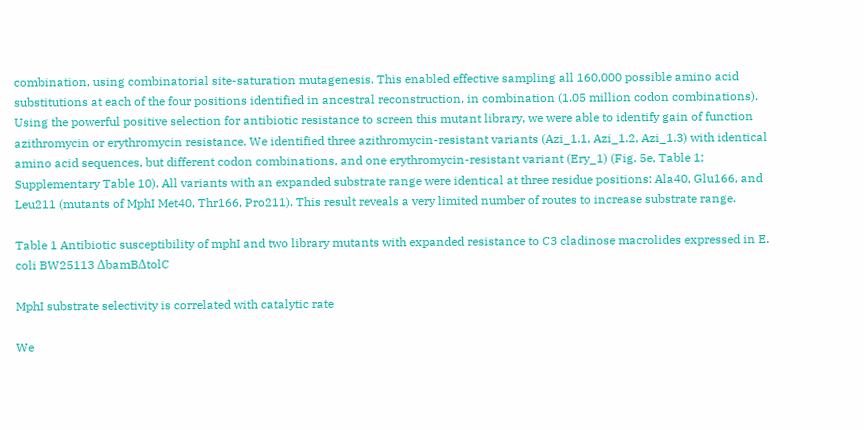combination, using combinatorial site-saturation mutagenesis. This enabled effective sampling all 160,000 possible amino acid substitutions at each of the four positions identified in ancestral reconstruction, in combination (1.05 million codon combinations). Using the powerful positive selection for antibiotic resistance to screen this mutant library, we were able to identify gain of function azithromycin or erythromycin resistance. We identified three azithromycin-resistant variants (Azi_1.1, Azi_1.2, Azi_1.3) with identical amino acid sequences, but different codon combinations, and one erythromycin-resistant variant (Ery_1) (Fig. 5e, Table 1; Supplementary Table 10). All variants with an expanded substrate range were identical at three residue positions: Ala40, Glu166, and Leu211 (mutants of MphI Met40, Thr166, Pro211). This result reveals a very limited number of routes to increase substrate range.

Table 1 Antibiotic susceptibility of mphI and two library mutants with expanded resistance to C3 cladinose macrolides expressed in E. coli BW25113 ΔbamBΔtolC

MphI substrate selectivity is correlated with catalytic rate

We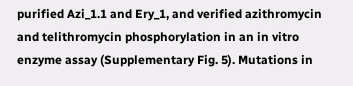purified Azi_1.1 and Ery_1, and verified azithromycin and telithromycin phosphorylation in an in vitro enzyme assay (Supplementary Fig. 5). Mutations in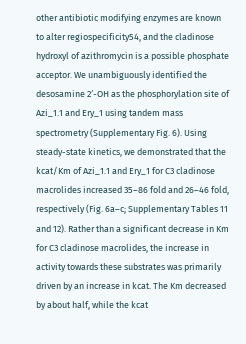other antibiotic modifying enzymes are known to alter regiospecificity54, and the cladinose hydroxyl of azithromycin is a possible phosphate acceptor. We unambiguously identified the desosamine 2′-OH as the phosphorylation site of Azi_1.1 and Ery_1 using tandem mass spectrometry (Supplementary Fig. 6). Using steady-state kinetics, we demonstrated that the kcat/Km of Azi_1.1 and Ery_1 for C3 cladinose macrolides increased 35–86 fold and 26–46 fold, respectively (Fig. 6a–c; Supplementary Tables 11 and 12). Rather than a significant decrease in Km for C3 cladinose macrolides, the increase in activity towards these substrates was primarily driven by an increase in kcat. The Km decreased by about half, while the kcat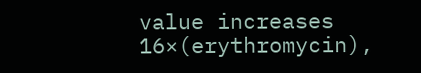value increases 16×(erythromycin),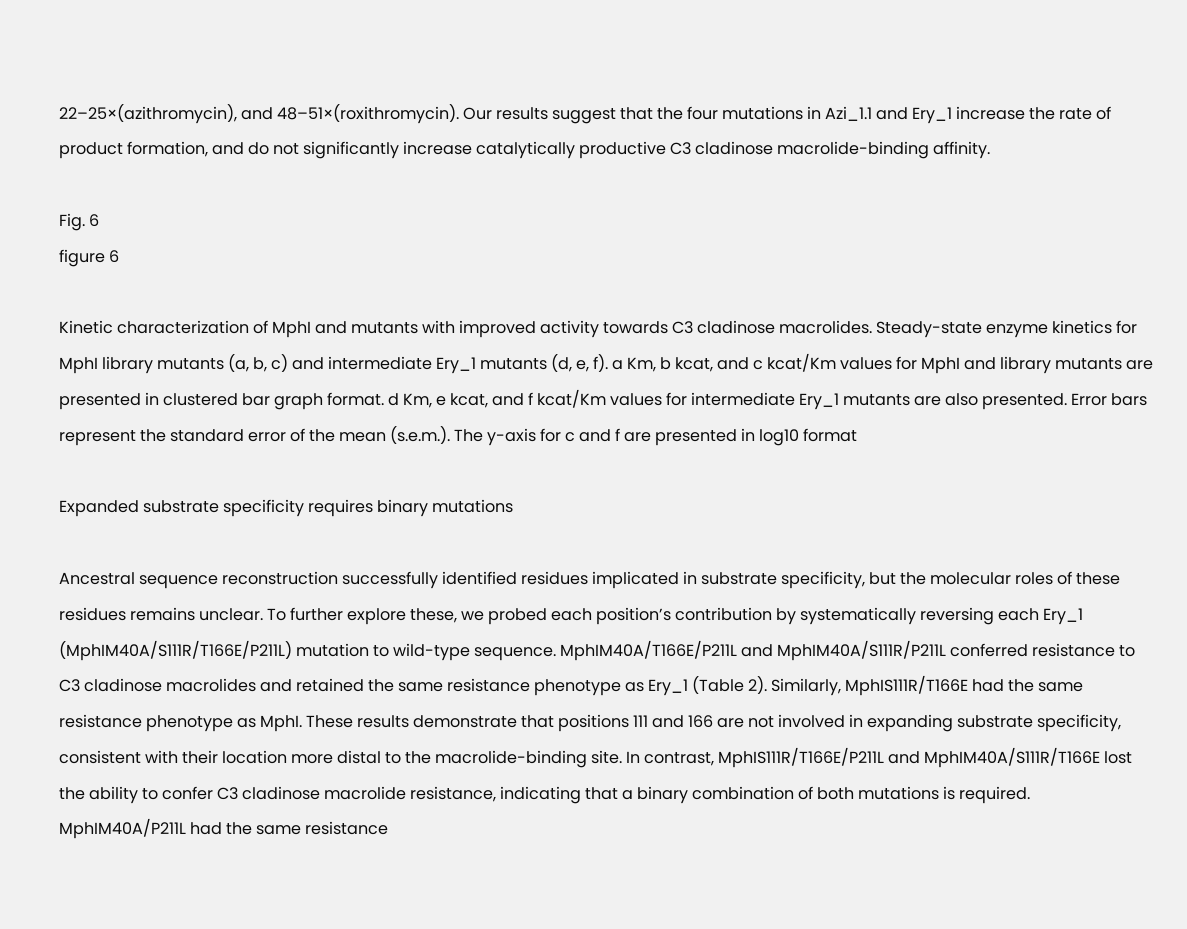22–25×(azithromycin), and 48–51×(roxithromycin). Our results suggest that the four mutations in Azi_1.1 and Ery_1 increase the rate of product formation, and do not significantly increase catalytically productive C3 cladinose macrolide-binding affinity.

Fig. 6
figure 6

Kinetic characterization of MphI and mutants with improved activity towards C3 cladinose macrolides. Steady-state enzyme kinetics for MphI library mutants (a, b, c) and intermediate Ery_1 mutants (d, e, f). a Km, b kcat, and c kcat/Km values for MphI and library mutants are presented in clustered bar graph format. d Km, e kcat, and f kcat/Km values for intermediate Ery_1 mutants are also presented. Error bars represent the standard error of the mean (s.e.m.). The y-axis for c and f are presented in log10 format

Expanded substrate specificity requires binary mutations

Ancestral sequence reconstruction successfully identified residues implicated in substrate specificity, but the molecular roles of these residues remains unclear. To further explore these, we probed each position’s contribution by systematically reversing each Ery_1 (MphIM40A/S111R/T166E/P211L) mutation to wild-type sequence. MphIM40A/T166E/P211L and MphIM40A/S111R/P211L conferred resistance to C3 cladinose macrolides and retained the same resistance phenotype as Ery_1 (Table 2). Similarly, MphIS111R/T166E had the same resistance phenotype as MphI. These results demonstrate that positions 111 and 166 are not involved in expanding substrate specificity, consistent with their location more distal to the macrolide-binding site. In contrast, MphIS111R/T166E/P211L and MphIM40A/S111R/T166E lost the ability to confer C3 cladinose macrolide resistance, indicating that a binary combination of both mutations is required. MphIM40A/P211L had the same resistance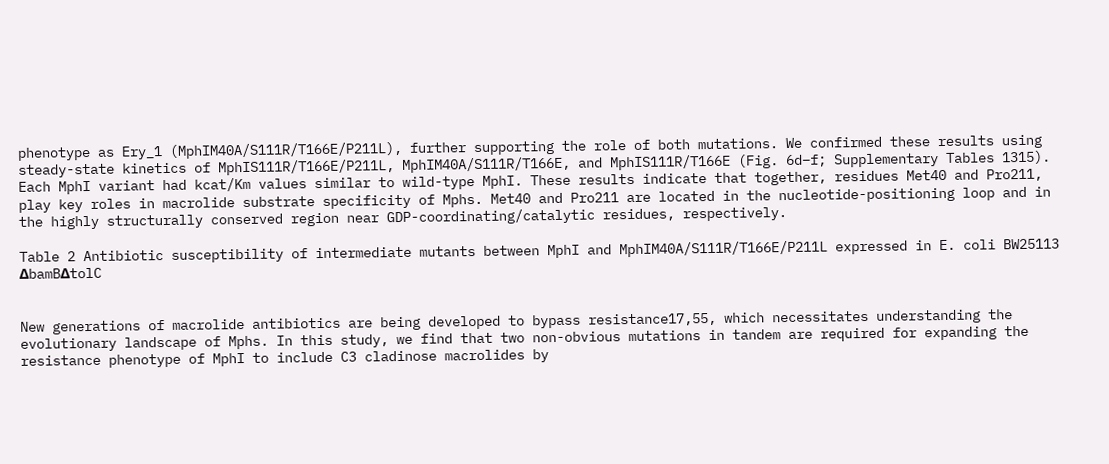phenotype as Ery_1 (MphIM40A/S111R/T166E/P211L), further supporting the role of both mutations. We confirmed these results using steady-state kinetics of MphIS111R/T166E/P211L, MphIM40A/S111R/T166E, and MphIS111R/T166E (Fig. 6d–f; Supplementary Tables 1315). Each MphI variant had kcat/Km values similar to wild-type MphI. These results indicate that together, residues Met40 and Pro211, play key roles in macrolide substrate specificity of Mphs. Met40 and Pro211 are located in the nucleotide-positioning loop and in the highly structurally conserved region near GDP-coordinating/catalytic residues, respectively.

Table 2 Antibiotic susceptibility of intermediate mutants between MphI and MphIM40A/S111R/T166E/P211L expressed in E. coli BW25113 ΔbamBΔtolC


New generations of macrolide antibiotics are being developed to bypass resistance17,55, which necessitates understanding the evolutionary landscape of Mphs. In this study, we find that two non-obvious mutations in tandem are required for expanding the resistance phenotype of MphI to include C3 cladinose macrolides by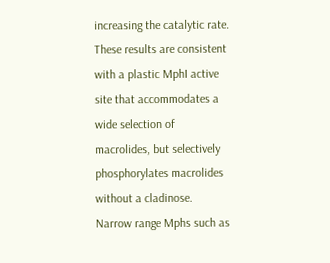increasing the catalytic rate. These results are consistent with a plastic MphI active site that accommodates a wide selection of macrolides, but selectively phosphorylates macrolides without a cladinose. Narrow range Mphs such as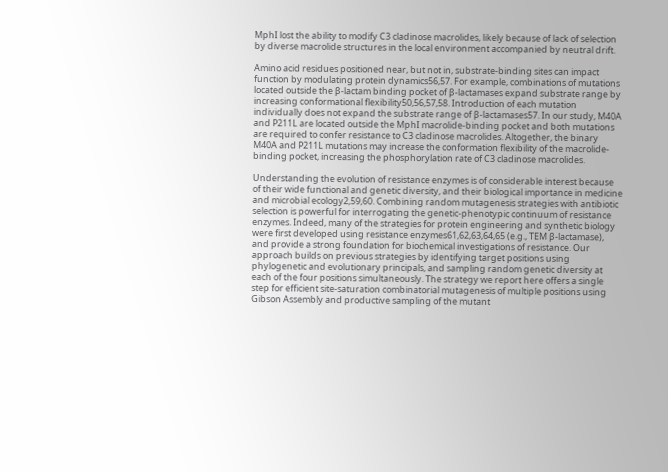MphI lost the ability to modify C3 cladinose macrolides, likely because of lack of selection by diverse macrolide structures in the local environment accompanied by neutral drift.

Amino acid residues positioned near, but not in, substrate-binding sites can impact function by modulating protein dynamics56,57. For example, combinations of mutations located outside the β-lactam binding pocket of β-lactamases expand substrate range by increasing conformational flexibility50,56,57,58. Introduction of each mutation individually does not expand the substrate range of β-lactamases57. In our study, M40A and P211L are located outside the MphI macrolide-binding pocket and both mutations are required to confer resistance to C3 cladinose macrolides. Altogether, the binary M40A and P211L mutations may increase the conformation flexibility of the macrolide-binding pocket, increasing the phosphorylation rate of C3 cladinose macrolides.

Understanding the evolution of resistance enzymes is of considerable interest because of their wide functional and genetic diversity, and their biological importance in medicine and microbial ecology2,59,60. Combining random mutagenesis strategies with antibiotic selection is powerful for interrogating the genetic-phenotypic continuum of resistance enzymes. Indeed, many of the strategies for protein engineering and synthetic biology were first developed using resistance enzymes61,62,63,64,65 (e.g., TEM β-lactamase), and provide a strong foundation for biochemical investigations of resistance. Our approach builds on previous strategies by identifying target positions using phylogenetic and evolutionary principals, and sampling random genetic diversity at each of the four positions simultaneously. The strategy we report here offers a single step for efficient site-saturation combinatorial mutagenesis of multiple positions using Gibson Assembly and productive sampling of the mutant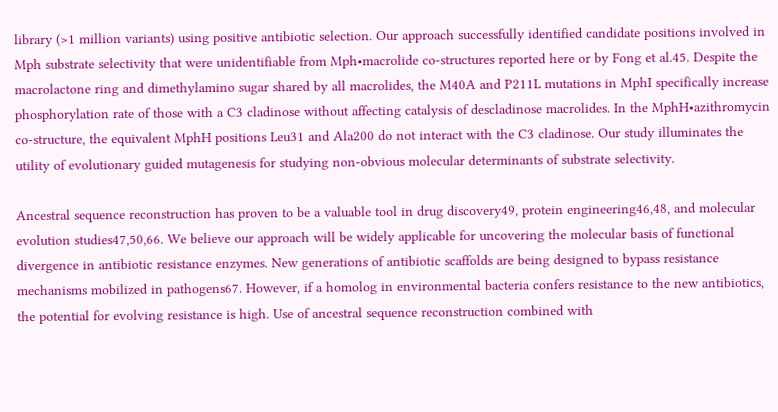library (>1 million variants) using positive antibiotic selection. Our approach successfully identified candidate positions involved in Mph substrate selectivity that were unidentifiable from Mph•macrolide co-structures reported here or by Fong et al.45. Despite the macrolactone ring and dimethylamino sugar shared by all macrolides, the M40A and P211L mutations in MphI specifically increase phosphorylation rate of those with a C3 cladinose without affecting catalysis of descladinose macrolides. In the MphH•azithromycin co-structure, the equivalent MphH positions Leu31 and Ala200 do not interact with the C3 cladinose. Our study illuminates the utility of evolutionary guided mutagenesis for studying non-obvious molecular determinants of substrate selectivity.

Ancestral sequence reconstruction has proven to be a valuable tool in drug discovery49, protein engineering46,48, and molecular evolution studies47,50,66. We believe our approach will be widely applicable for uncovering the molecular basis of functional divergence in antibiotic resistance enzymes. New generations of antibiotic scaffolds are being designed to bypass resistance mechanisms mobilized in pathogens67. However, if a homolog in environmental bacteria confers resistance to the new antibiotics, the potential for evolving resistance is high. Use of ancestral sequence reconstruction combined with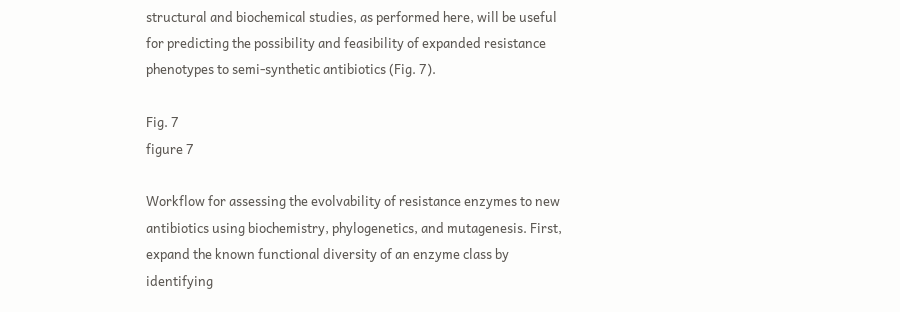structural and biochemical studies, as performed here, will be useful for predicting the possibility and feasibility of expanded resistance phenotypes to semi-synthetic antibiotics (Fig. 7).

Fig. 7
figure 7

Workflow for assessing the evolvability of resistance enzymes to new antibiotics using biochemistry, phylogenetics, and mutagenesis. First, expand the known functional diversity of an enzyme class by identifying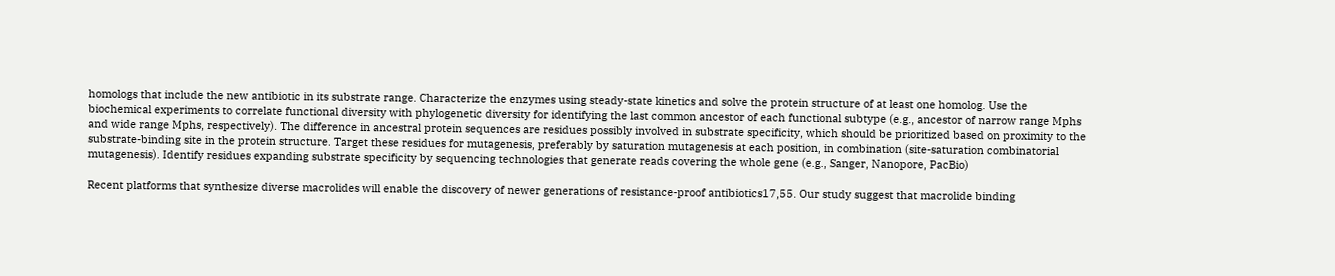homologs that include the new antibiotic in its substrate range. Characterize the enzymes using steady-state kinetics and solve the protein structure of at least one homolog. Use the biochemical experiments to correlate functional diversity with phylogenetic diversity for identifying the last common ancestor of each functional subtype (e.g., ancestor of narrow range Mphs and wide range Mphs, respectively). The difference in ancestral protein sequences are residues possibly involved in substrate specificity, which should be prioritized based on proximity to the substrate-binding site in the protein structure. Target these residues for mutagenesis, preferably by saturation mutagenesis at each position, in combination (site-saturation combinatorial mutagenesis). Identify residues expanding substrate specificity by sequencing technologies that generate reads covering the whole gene (e.g., Sanger, Nanopore, PacBio)

Recent platforms that synthesize diverse macrolides will enable the discovery of newer generations of resistance-proof antibiotics17,55. Our study suggest that macrolide binding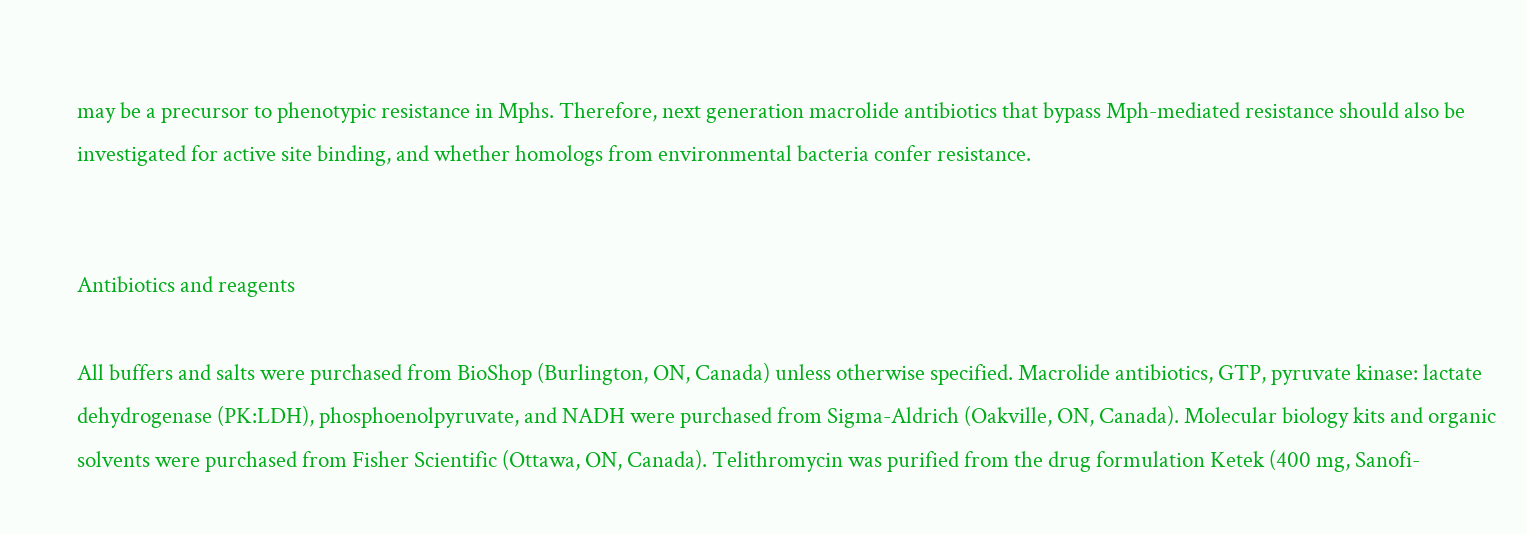may be a precursor to phenotypic resistance in Mphs. Therefore, next generation macrolide antibiotics that bypass Mph-mediated resistance should also be investigated for active site binding, and whether homologs from environmental bacteria confer resistance.


Antibiotics and reagents

All buffers and salts were purchased from BioShop (Burlington, ON, Canada) unless otherwise specified. Macrolide antibiotics, GTP, pyruvate kinase: lactate dehydrogenase (PK:LDH), phosphoenolpyruvate, and NADH were purchased from Sigma-Aldrich (Oakville, ON, Canada). Molecular biology kits and organic solvents were purchased from Fisher Scientific (Ottawa, ON, Canada). Telithromycin was purified from the drug formulation Ketek (400 mg, Sanofi-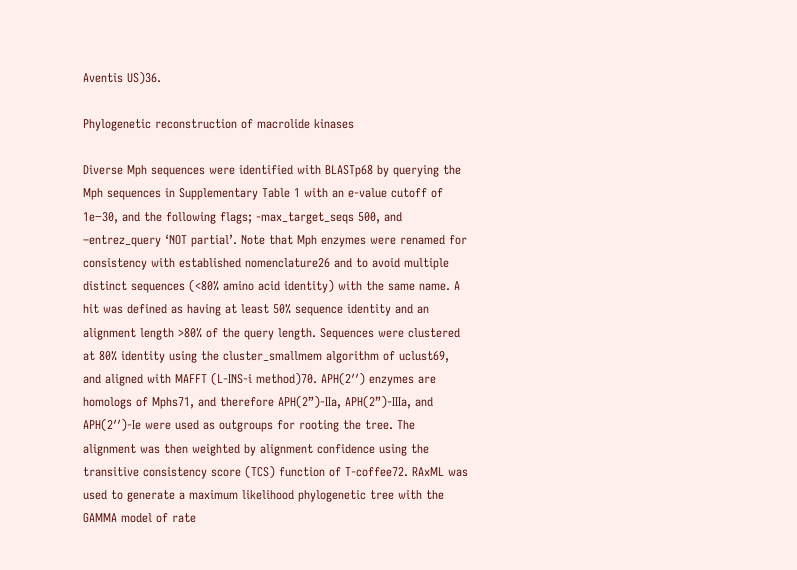Aventis US)36.

Phylogenetic reconstruction of macrolide kinases

Diverse Mph sequences were identified with BLASTp68 by querying the Mph sequences in Supplementary Table 1 with an e-value cutoff of 1e−30, and the following flags; -max_target_seqs 500, and –entrez_query ‘NOT partial’. Note that Mph enzymes were renamed for consistency with established nomenclature26 and to avoid multiple distinct sequences (<80% amino acid identity) with the same name. A hit was defined as having at least 50% sequence identity and an alignment length >80% of the query length. Sequences were clustered at 80% identity using the cluster_smallmem algorithm of uclust69, and aligned with MAFFT (L-INS-i method)70. APH(2′′) enzymes are homologs of Mphs71, and therefore APH(2”)-IIa, APH(2”)-IIIa, and APH(2′′)-Ie were used as outgroups for rooting the tree. The alignment was then weighted by alignment confidence using the transitive consistency score (TCS) function of T-coffee72. RAxML was used to generate a maximum likelihood phylogenetic tree with the GAMMA model of rate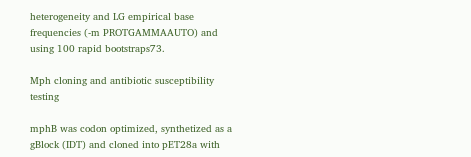heterogeneity and LG empirical base frequencies (-m PROTGAMMAAUTO) and using 100 rapid bootstraps73.

Mph cloning and antibiotic susceptibility testing

mphB was codon optimized, synthetized as a gBlock (IDT) and cloned into pET28a with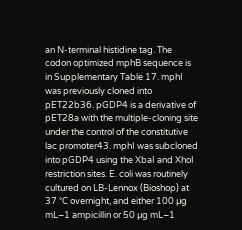an N-terminal histidine tag. The codon optimized mphB sequence is in Supplementary Table 17. mphI was previously cloned into pET22b36. pGDP4 is a derivative of pET28a with the multiple-cloning site under the control of the constitutive lac promoter43. mphI was subcloned into pGDP4 using the XbaI and XhoI restriction sites. E. coli was routinely cultured on LB-Lennox (Bioshop) at 37 °C overnight, and either 100 µg mL−1 ampicillin or 50 µg mL−1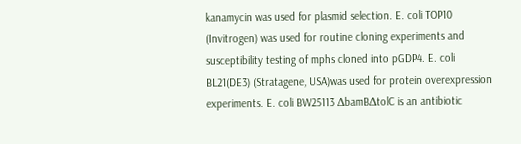kanamycin was used for plasmid selection. E. coli TOP10 (Invitrogen) was used for routine cloning experiments and susceptibility testing of mphs cloned into pGDP4. E. coli BL21(DE3) (Stratagene, USA)was used for protein overexpression experiments. E. coli BW25113 ΔbamBΔtolC is an antibiotic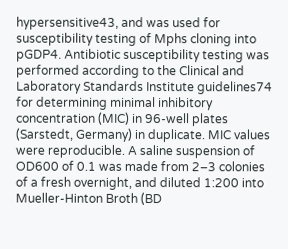hypersensitive43, and was used for susceptibility testing of Mphs cloning into pGDP4. Antibiotic susceptibility testing was performed according to the Clinical and Laboratory Standards Institute guidelines74 for determining minimal inhibitory concentration (MIC) in 96-well plates (Sarstedt, Germany) in duplicate. MIC values were reproducible. A saline suspension of OD600 of 0.1 was made from 2–3 colonies of a fresh overnight, and diluted 1:200 into Mueller-Hinton Broth (BD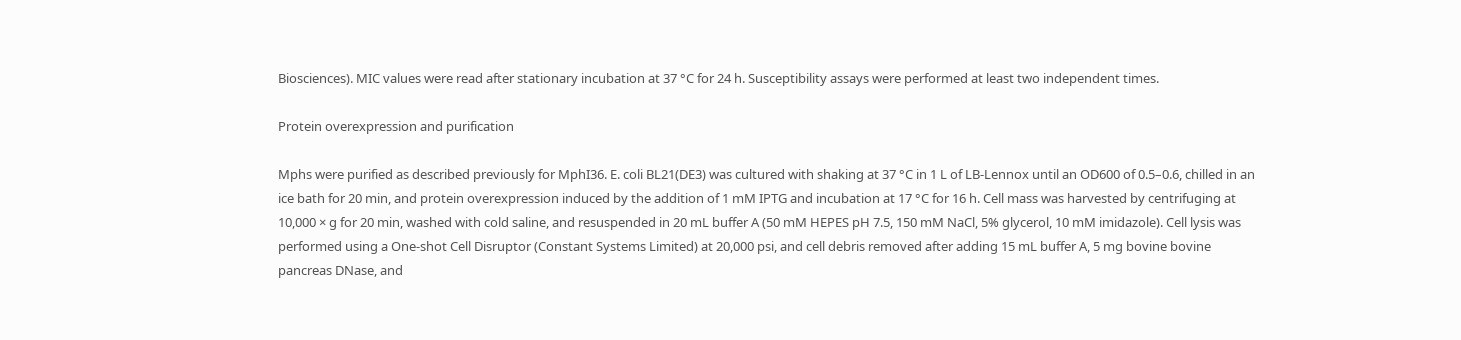Biosciences). MIC values were read after stationary incubation at 37 °C for 24 h. Susceptibility assays were performed at least two independent times.

Protein overexpression and purification

Mphs were purified as described previously for MphI36. E. coli BL21(DE3) was cultured with shaking at 37 °C in 1 L of LB-Lennox until an OD600 of 0.5–0.6, chilled in an ice bath for 20 min, and protein overexpression induced by the addition of 1 mM IPTG and incubation at 17 °C for 16 h. Cell mass was harvested by centrifuging at 10,000 × g for 20 min, washed with cold saline, and resuspended in 20 mL buffer A (50 mM HEPES pH 7.5, 150 mM NaCl, 5% glycerol, 10 mM imidazole). Cell lysis was performed using a One-shot Cell Disruptor (Constant Systems Limited) at 20,000 psi, and cell debris removed after adding 15 mL buffer A, 5 mg bovine bovine pancreas DNase, and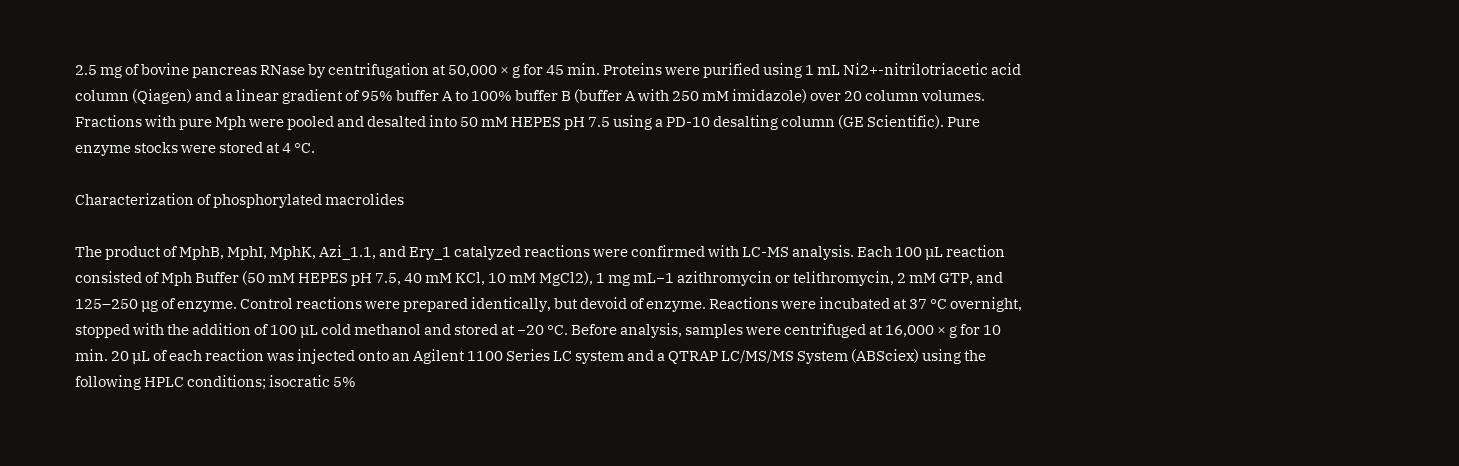2.5 mg of bovine pancreas RNase by centrifugation at 50,000 × g for 45 min. Proteins were purified using 1 mL Ni2+-nitrilotriacetic acid column (Qiagen) and a linear gradient of 95% buffer A to 100% buffer B (buffer A with 250 mM imidazole) over 20 column volumes. Fractions with pure Mph were pooled and desalted into 50 mM HEPES pH 7.5 using a PD-10 desalting column (GE Scientific). Pure enzyme stocks were stored at 4 °C.

Characterization of phosphorylated macrolides

The product of MphB, MphI, MphK, Azi_1.1, and Ery_1 catalyzed reactions were confirmed with LC-MS analysis. Each 100 µL reaction consisted of Mph Buffer (50 mM HEPES pH 7.5, 40 mM KCl, 10 mM MgCl2), 1 mg mL−1 azithromycin or telithromycin, 2 mM GTP, and 125–250 µg of enzyme. Control reactions were prepared identically, but devoid of enzyme. Reactions were incubated at 37 °C overnight, stopped with the addition of 100 µL cold methanol and stored at −20 °C. Before analysis, samples were centrifuged at 16,000 × g for 10 min. 20 µL of each reaction was injected onto an Agilent 1100 Series LC system and a QTRAP LC/MS/MS System (ABSciex) using the following HPLC conditions; isocratic 5%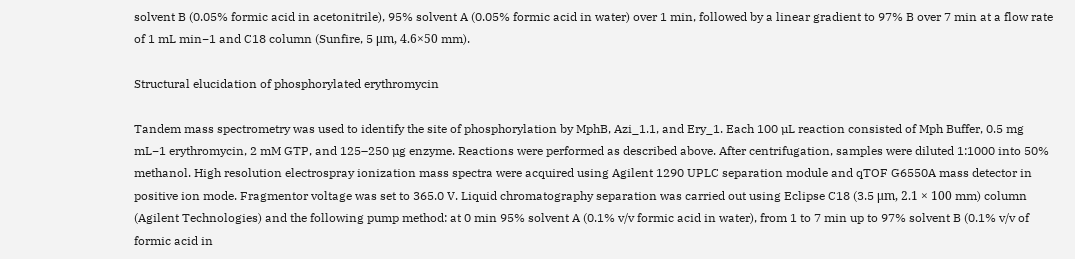solvent B (0.05% formic acid in acetonitrile), 95% solvent A (0.05% formic acid in water) over 1 min, followed by a linear gradient to 97% B over 7 min at a flow rate of 1 mL min−1 and C18 column (Sunfire, 5 μm, 4.6×50 mm).

Structural elucidation of phosphorylated erythromycin

Tandem mass spectrometry was used to identify the site of phosphorylation by MphB, Azi_1.1, and Ery_1. Each 100 µL reaction consisted of Mph Buffer, 0.5 mg mL−1 erythromycin, 2 mM GTP, and 125–250 µg enzyme. Reactions were performed as described above. After centrifugation, samples were diluted 1:1000 into 50% methanol. High resolution electrospray ionization mass spectra were acquired using Agilent 1290 UPLC separation module and qTOF G6550A mass detector in positive ion mode. Fragmentor voltage was set to 365.0 V. Liquid chromatography separation was carried out using Eclipse C18 (3.5 μm, 2.1 × 100 mm) column (Agilent Technologies) and the following pump method: at 0 min 95% solvent A (0.1% v/v formic acid in water), from 1 to 7 min up to 97% solvent B (0.1% v/v of formic acid in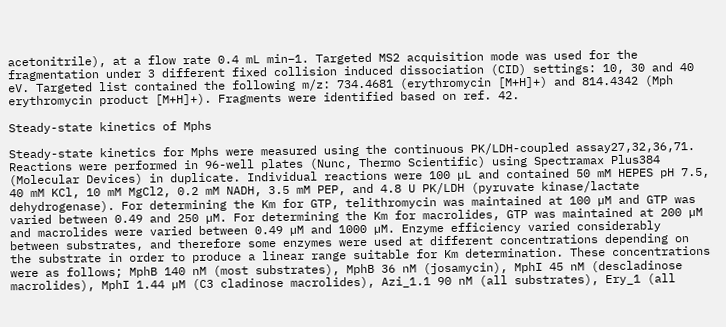acetonitrile), at a flow rate 0.4 mL min−1. Targeted MS2 acquisition mode was used for the fragmentation under 3 different fixed collision induced dissociation (CID) settings: 10, 30 and 40 eV. Targeted list contained the following m/z: 734.4681 (erythromycin [M+H]+) and 814.4342 (Mph erythromycin product [M+H]+). Fragments were identified based on ref. 42.

Steady-state kinetics of Mphs

Steady-state kinetics for Mphs were measured using the continuous PK/LDH-coupled assay27,32,36,71. Reactions were performed in 96-well plates (Nunc, Thermo Scientific) using Spectramax Plus384 (Molecular Devices) in duplicate. Individual reactions were 100 µL and contained 50 mM HEPES pH 7.5, 40 mM KCl, 10 mM MgCl2, 0.2 mM NADH, 3.5 mM PEP, and 4.8 U PK/LDH (pyruvate kinase/lactate dehydrogenase). For determining the Km for GTP, telithromycin was maintained at 100 µM and GTP was varied between 0.49 and 250 µM. For determining the Km for macrolides, GTP was maintained at 200 µM and macrolides were varied between 0.49 µM and 1000 µM. Enzyme efficiency varied considerably between substrates, and therefore some enzymes were used at different concentrations depending on the substrate in order to produce a linear range suitable for Km determination. These concentrations were as follows; MphB 140 nM (most substrates), MphB 36 nM (josamycin), MphI 45 nM (descladinose macrolides), MphI 1.44 µM (C3 cladinose macrolides), Azi_1.1 90 nM (all substrates), Ery_1 (all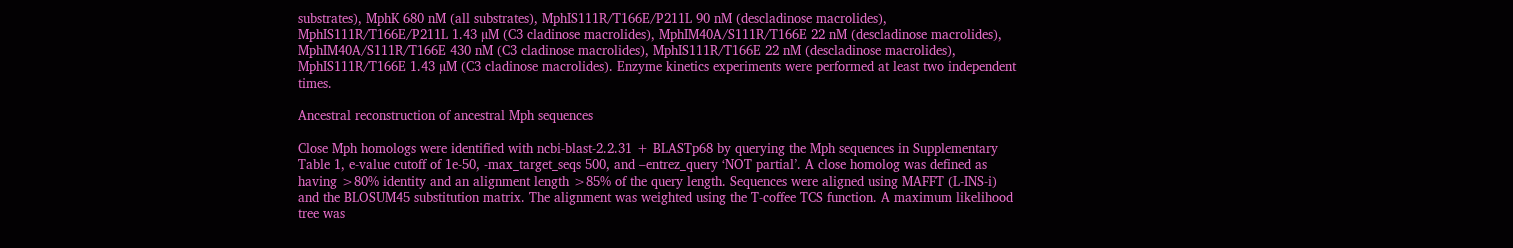substrates), MphK 680 nM (all substrates), MphIS111R/T166E/P211L 90 nM (descladinose macrolides), MphIS111R/T166E/P211L 1.43 µM (C3 cladinose macrolides), MphIM40A/S111R/T166E 22 nM (descladinose macrolides), MphIM40A/S111R/T166E 430 nM (C3 cladinose macrolides), MphIS111R/T166E 22 nM (descladinose macrolides), MphIS111R/T166E 1.43 µM (C3 cladinose macrolides). Enzyme kinetics experiments were performed at least two independent times.

Ancestral reconstruction of ancestral Mph sequences

Close Mph homologs were identified with ncbi-blast-2.2.31 + BLASTp68 by querying the Mph sequences in Supplementary Table 1, e-value cutoff of 1e-50, -max_target_seqs 500, and –entrez_query ‘NOT partial’. A close homolog was defined as having >80% identity and an alignment length >85% of the query length. Sequences were aligned using MAFFT (L-INS-i) and the BLOSUM45 substitution matrix. The alignment was weighted using the T-coffee TCS function. A maximum likelihood tree was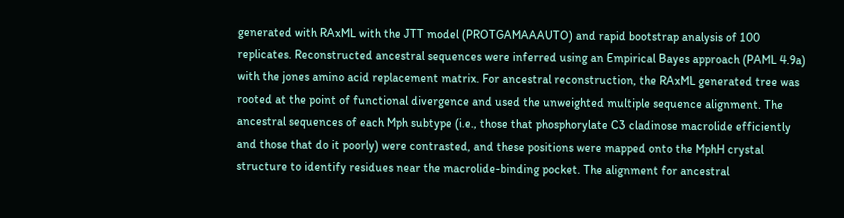generated with RAxML with the JTT model (PROTGAMAAAUTO) and rapid bootstrap analysis of 100 replicates. Reconstructed ancestral sequences were inferred using an Empirical Bayes approach (PAML 4.9a) with the jones amino acid replacement matrix. For ancestral reconstruction, the RAxML generated tree was rooted at the point of functional divergence and used the unweighted multiple sequence alignment. The ancestral sequences of each Mph subtype (i.e., those that phosphorylate C3 cladinose macrolide efficiently and those that do it poorly) were contrasted, and these positions were mapped onto the MphH crystal structure to identify residues near the macrolide-binding pocket. The alignment for ancestral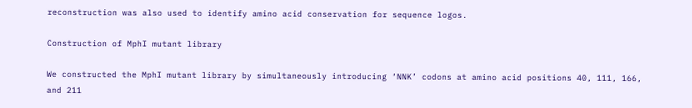reconstruction was also used to identify amino acid conservation for sequence logos.

Construction of MphI mutant library

We constructed the MphI mutant library by simultaneously introducing ‘NNK’ codons at amino acid positions 40, 111, 166, and 211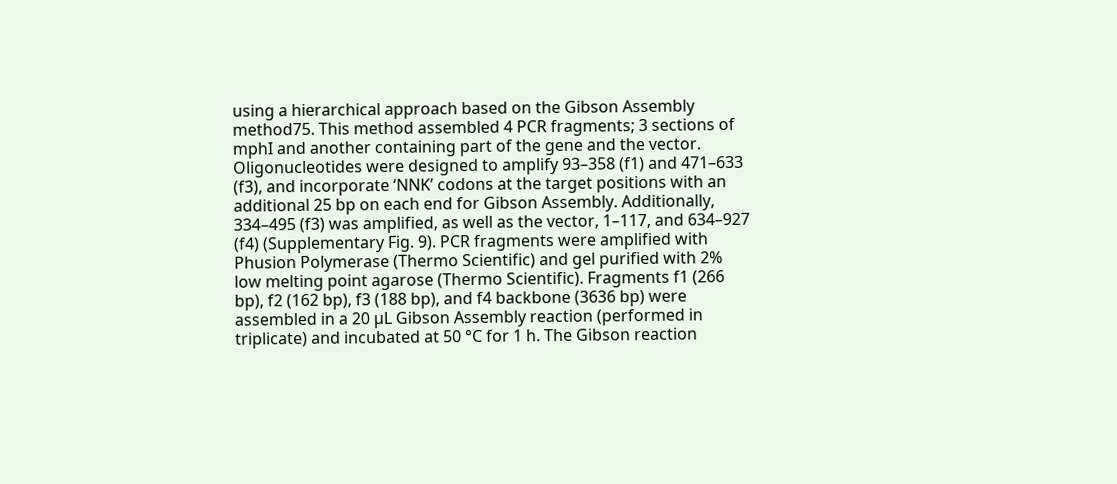using a hierarchical approach based on the Gibson Assembly method75. This method assembled 4 PCR fragments; 3 sections of mphI and another containing part of the gene and the vector. Oligonucleotides were designed to amplify 93–358 (f1) and 471–633 (f3), and incorporate ‘NNK’ codons at the target positions with an additional 25 bp on each end for Gibson Assembly. Additionally, 334–495 (f3) was amplified, as well as the vector, 1–117, and 634–927 (f4) (Supplementary Fig. 9). PCR fragments were amplified with Phusion Polymerase (Thermo Scientific) and gel purified with 2% low melting point agarose (Thermo Scientific). Fragments f1 (266 bp), f2 (162 bp), f3 (188 bp), and f4 backbone (3636 bp) were assembled in a 20 µL Gibson Assembly reaction (performed in triplicate) and incubated at 50 °C for 1 h. The Gibson reaction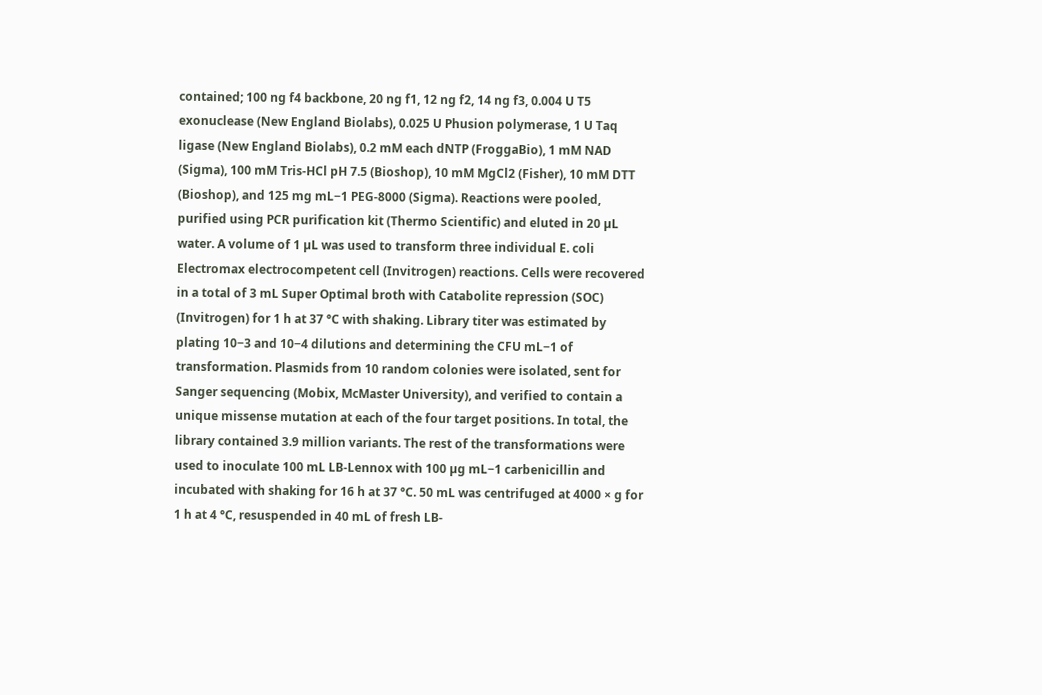contained; 100 ng f4 backbone, 20 ng f1, 12 ng f2, 14 ng f3, 0.004 U T5 exonuclease (New England Biolabs), 0.025 U Phusion polymerase, 1 U Taq ligase (New England Biolabs), 0.2 mM each dNTP (FroggaBio), 1 mM NAD (Sigma), 100 mM Tris-HCl pH 7.5 (Bioshop), 10 mM MgCl2 (Fisher), 10 mM DTT (Bioshop), and 125 mg mL−1 PEG-8000 (Sigma). Reactions were pooled, purified using PCR purification kit (Thermo Scientific) and eluted in 20 µL water. A volume of 1 µL was used to transform three individual E. coli Electromax electrocompetent cell (Invitrogen) reactions. Cells were recovered in a total of 3 mL Super Optimal broth with Catabolite repression (SOC) (Invitrogen) for 1 h at 37 °C with shaking. Library titer was estimated by plating 10−3 and 10−4 dilutions and determining the CFU mL−1 of transformation. Plasmids from 10 random colonies were isolated, sent for Sanger sequencing (Mobix, McMaster University), and verified to contain a unique missense mutation at each of the four target positions. In total, the library contained 3.9 million variants. The rest of the transformations were used to inoculate 100 mL LB-Lennox with 100 µg mL−1 carbenicillin and incubated with shaking for 16 h at 37 °C. 50 mL was centrifuged at 4000 × g for 1 h at 4 °C, resuspended in 40 mL of fresh LB-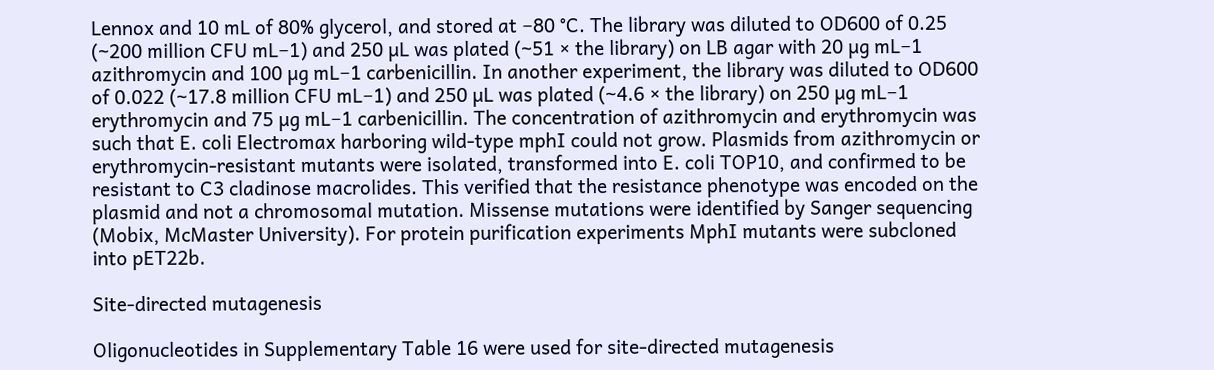Lennox and 10 mL of 80% glycerol, and stored at −80 °C. The library was diluted to OD600 of 0.25 (~200 million CFU mL−1) and 250 µL was plated (~51 × the library) on LB agar with 20 µg mL−1 azithromycin and 100 µg mL−1 carbenicillin. In another experiment, the library was diluted to OD600 of 0.022 (~17.8 million CFU mL−1) and 250 µL was plated (~4.6 × the library) on 250 µg mL−1 erythromycin and 75 µg mL−1 carbenicillin. The concentration of azithromycin and erythromycin was such that E. coli Electromax harboring wild-type mphI could not grow. Plasmids from azithromycin or erythromycin-resistant mutants were isolated, transformed into E. coli TOP10, and confirmed to be resistant to C3 cladinose macrolides. This verified that the resistance phenotype was encoded on the plasmid and not a chromosomal mutation. Missense mutations were identified by Sanger sequencing (Mobix, McMaster University). For protein purification experiments MphI mutants were subcloned into pET22b.

Site-directed mutagenesis

Oligonucleotides in Supplementary Table 16 were used for site-directed mutagenesis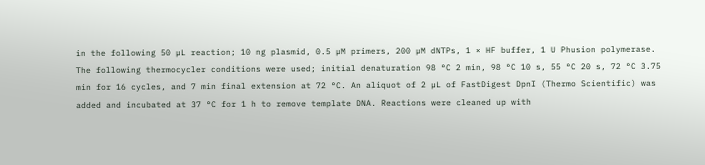in the following 50 µL reaction; 10 ng plasmid, 0.5 µM primers, 200 µM dNTPs, 1 × HF buffer, 1 U Phusion polymerase. The following thermocycler conditions were used; initial denaturation 98 °C 2 min, 98 °C 10 s, 55 °C 20 s, 72 °C 3.75 min for 16 cycles, and 7 min final extension at 72 °C. An aliquot of 2 µL of FastDigest DpnI (Thermo Scientific) was added and incubated at 37 °C for 1 h to remove template DNA. Reactions were cleaned up with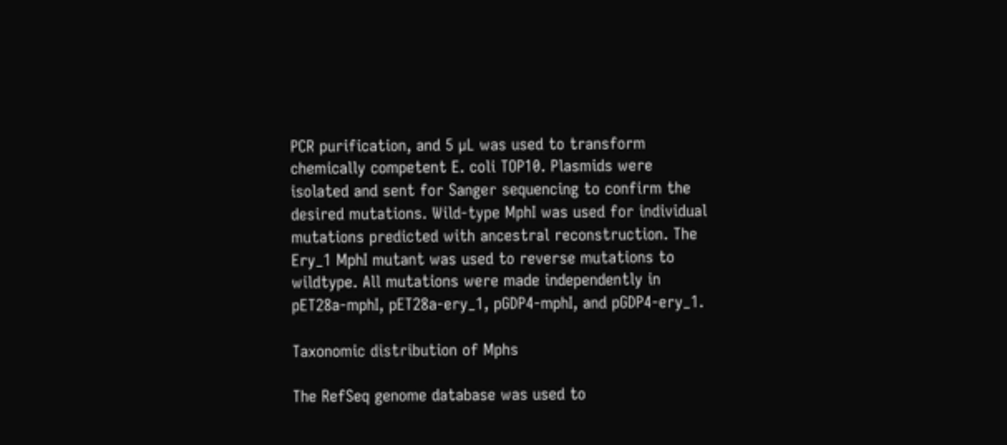PCR purification, and 5 µL was used to transform chemically competent E. coli TOP10. Plasmids were isolated and sent for Sanger sequencing to confirm the desired mutations. Wild-type MphI was used for individual mutations predicted with ancestral reconstruction. The Ery_1 MphI mutant was used to reverse mutations to wildtype. All mutations were made independently in pET28a-mphI, pET28a-ery_1, pGDP4-mphI, and pGDP4-ery_1.

Taxonomic distribution of Mphs

The RefSeq genome database was used to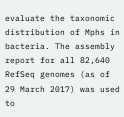evaluate the taxonomic distribution of Mphs in bacteria. The assembly report for all 82,640 RefSeq genomes (as of 29 March 2017) was used to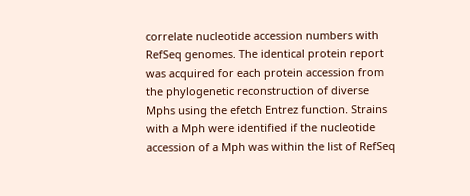correlate nucleotide accession numbers with RefSeq genomes. The identical protein report was acquired for each protein accession from the phylogenetic reconstruction of diverse Mphs using the efetch Entrez function. Strains with a Mph were identified if the nucleotide accession of a Mph was within the list of RefSeq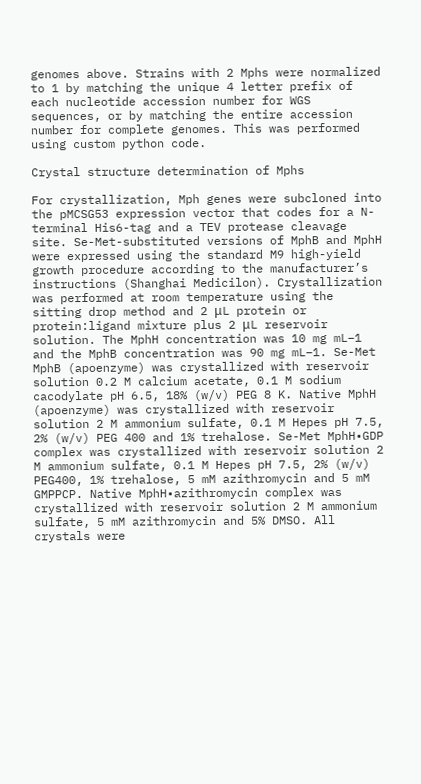genomes above. Strains with 2 Mphs were normalized to 1 by matching the unique 4 letter prefix of each nucleotide accession number for WGS sequences, or by matching the entire accession number for complete genomes. This was performed using custom python code.

Crystal structure determination of Mphs

For crystallization, Mph genes were subcloned into the pMCSG53 expression vector that codes for a N-terminal His6-tag and a TEV protease cleavage site. Se-Met-substituted versions of MphB and MphH were expressed using the standard M9 high-yield growth procedure according to the manufacturer’s instructions (Shanghai Medicilon). Crystallization was performed at room temperature using the sitting drop method and 2 μL protein or protein:ligand mixture plus 2 μL reservoir solution. The MphH concentration was 10 mg mL−1 and the MphB concentration was 90 mg mL−1. Se-Met MphB (apoenzyme) was crystallized with reservoir solution 0.2 M calcium acetate, 0.1 M sodium cacodylate pH 6.5, 18% (w/v) PEG 8 K. Native MphH (apoenzyme) was crystallized with reservoir solution 2 M ammonium sulfate, 0.1 M Hepes pH 7.5, 2% (w/v) PEG 400 and 1% trehalose. Se-Met MphH•GDP complex was crystallized with reservoir solution 2 M ammonium sulfate, 0.1 M Hepes pH 7.5, 2% (w/v) PEG400, 1% trehalose, 5 mM azithromycin and 5 mM GMPPCP. Native MphH•azithromycin complex was crystallized with reservoir solution 2 M ammonium sulfate, 5 mM azithromycin and 5% DMSO. All crystals were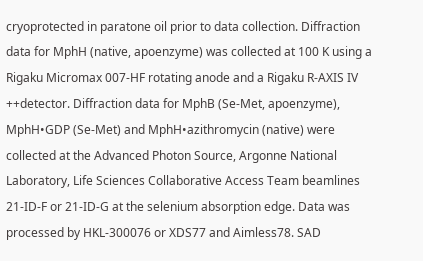cryoprotected in paratone oil prior to data collection. Diffraction data for MphH (native, apoenzyme) was collected at 100 K using a Rigaku Micromax 007-HF rotating anode and a Rigaku R-AXIS IV ++detector. Diffraction data for MphB (Se-Met, apoenzyme), MphH•GDP (Se-Met) and MphH•azithromycin (native) were collected at the Advanced Photon Source, Argonne National Laboratory, Life Sciences Collaborative Access Team beamlines 21-ID-F or 21-ID-G at the selenium absorption edge. Data was processed by HKL-300076 or XDS77 and Aimless78. SAD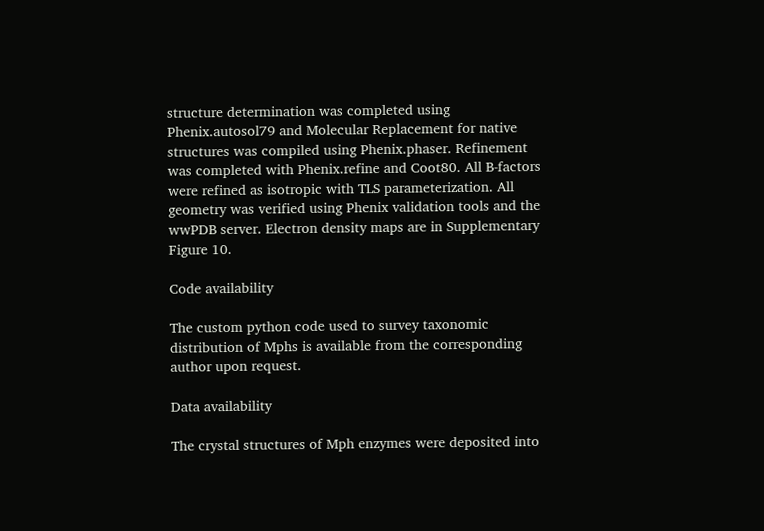structure determination was completed using Phenix.autosol79 and Molecular Replacement for native structures was compiled using Phenix.phaser. Refinement was completed with Phenix.refine and Coot80. All B-factors were refined as isotropic with TLS parameterization. All geometry was verified using Phenix validation tools and the wwPDB server. Electron density maps are in Supplementary Figure 10.

Code availability

The custom python code used to survey taxonomic distribution of Mphs is available from the corresponding author upon request.

Data availability

The crystal structures of Mph enzymes were deposited into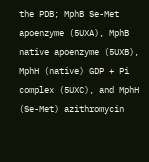the PDB; MphB Se-Met apoenzyme (5UXA), MphB native apoenzyme (5UXB), MphH (native) GDP + Pi complex (5UXC), and MphH (Se-Met) azithromycin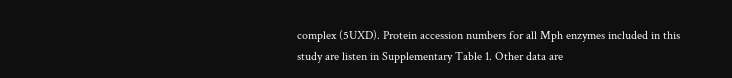complex (5UXD). Protein accession numbers for all Mph enzymes included in this study are listen in Supplementary Table 1. Other data are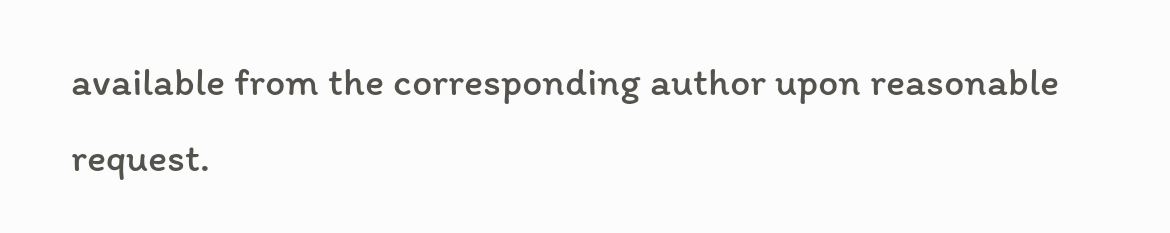available from the corresponding author upon reasonable request.